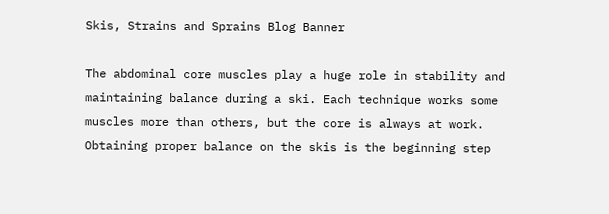Skis, Strains and Sprains Blog Banner

The abdominal core muscles play a huge role in stability and maintaining balance during a ski. Each technique works some muscles more than others, but the core is always at work. Obtaining proper balance on the skis is the beginning step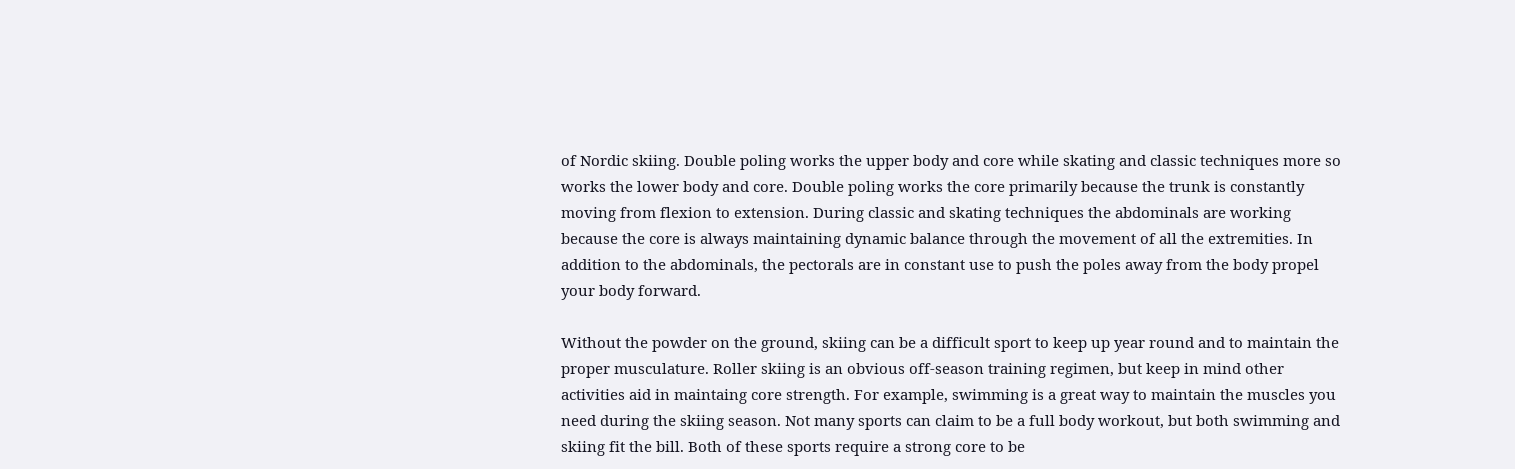of Nordic skiing. Double poling works the upper body and core while skating and classic techniques more so works the lower body and core. Double poling works the core primarily because the trunk is constantly moving from flexion to extension. During classic and skating techniques the abdominals are working because the core is always maintaining dynamic balance through the movement of all the extremities. In addition to the abdominals, the pectorals are in constant use to push the poles away from the body propel your body forward.

Without the powder on the ground, skiing can be a difficult sport to keep up year round and to maintain the proper musculature. Roller skiing is an obvious off-season training regimen, but keep in mind other activities aid in maintaing core strength. For example, swimming is a great way to maintain the muscles you need during the skiing season. Not many sports can claim to be a full body workout, but both swimming and skiing fit the bill. Both of these sports require a strong core to be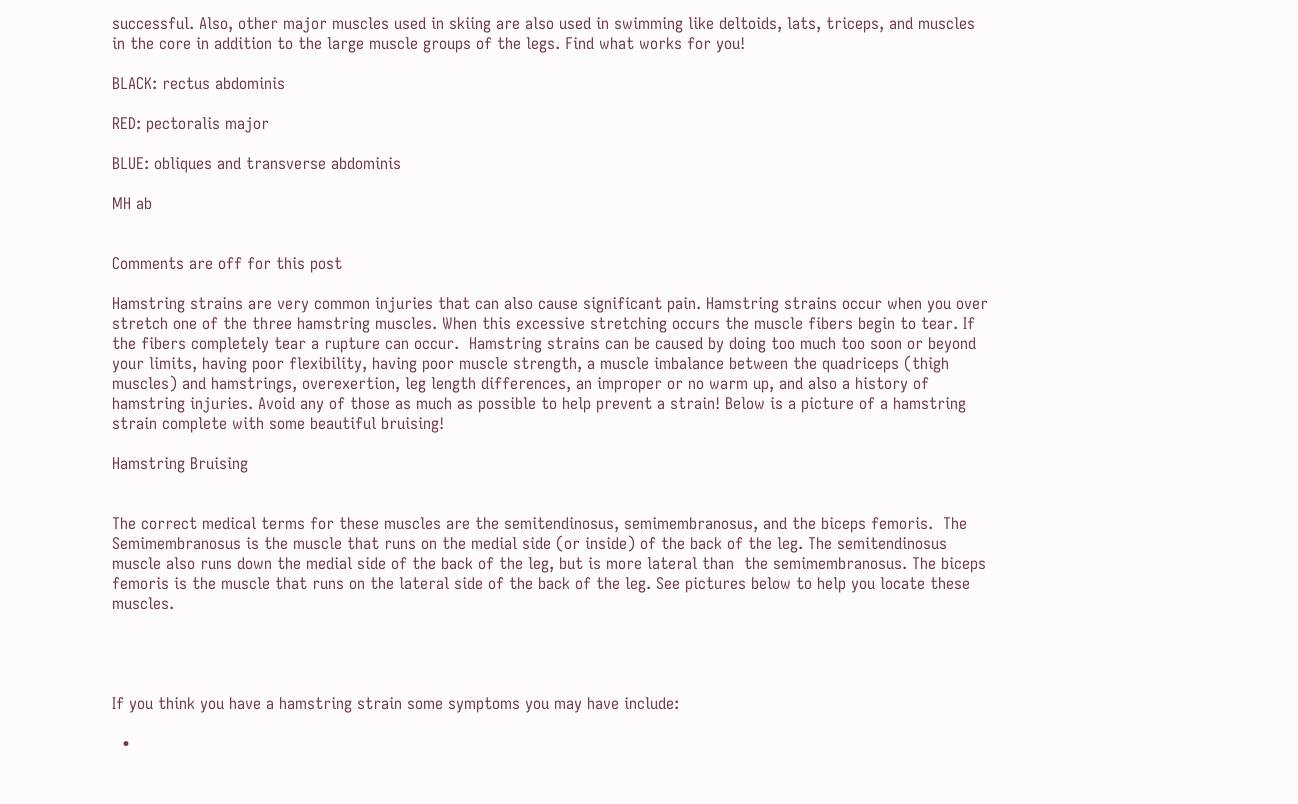successful. Also, other major muscles used in skiing are also used in swimming like deltoids, lats, triceps, and muscles in the core in addition to the large muscle groups of the legs. Find what works for you!

BLACK: rectus abdominis

RED: pectoralis major

BLUE: obliques and transverse abdominis

MH ab


Comments are off for this post

Hamstring strains are very common injuries that can also cause significant pain. Hamstring strains occur when you over stretch one of the three hamstring muscles. When this excessive stretching occurs the muscle fibers begin to tear. If the fibers completely tear a rupture can occur.  Hamstring strains can be caused by doing too much too soon or beyond your limits, having poor flexibility, having poor muscle strength, a muscle imbalance between the quadriceps (thigh muscles) and hamstrings, overexertion, leg length differences, an improper or no warm up, and also a history of hamstring injuries. Avoid any of those as much as possible to help prevent a strain! Below is a picture of a hamstring strain complete with some beautiful bruising!

Hamstring Bruising


The correct medical terms for these muscles are the semitendinosus, semimembranosus, and the biceps femoris.  The Semimembranosus is the muscle that runs on the medial side (or inside) of the back of the leg. The semitendinosus muscle also runs down the medial side of the back of the leg, but is more lateral than  the semimembranosus. The biceps femoris is the muscle that runs on the lateral side of the back of the leg. See pictures below to help you locate these muscles.




If you think you have a hamstring strain some symptoms you may have include:

  •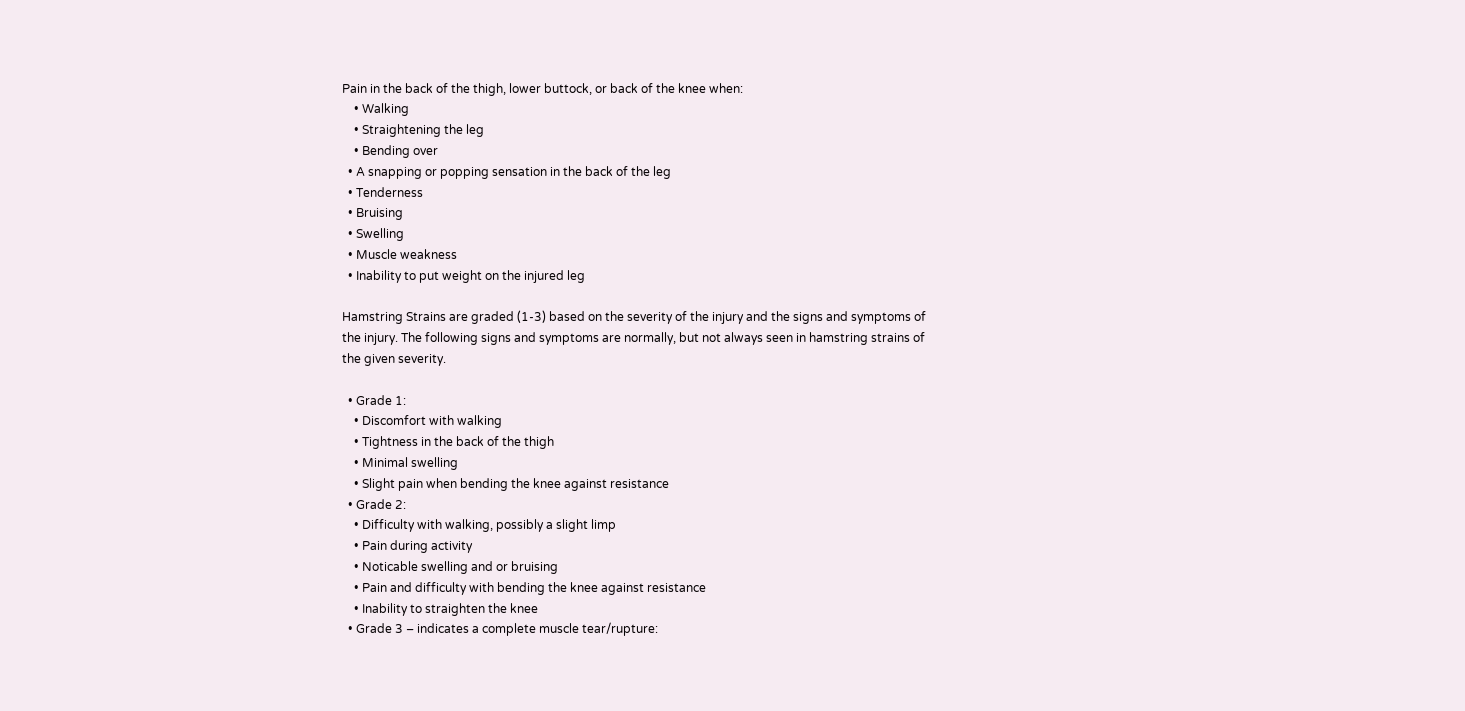Pain in the back of the thigh, lower buttock, or back of the knee when:
    • Walking
    • Straightening the leg
    • Bending over
  • A snapping or popping sensation in the back of the leg
  • Tenderness
  • Bruising
  • Swelling
  • Muscle weakness
  • Inability to put weight on the injured leg

Hamstring Strains are graded (1-3) based on the severity of the injury and the signs and symptoms of the injury. The following signs and symptoms are normally, but not always seen in hamstring strains of the given severity.

  • Grade 1:
    • Discomfort with walking
    • Tightness in the back of the thigh
    • Minimal swelling
    • Slight pain when bending the knee against resistance
  • Grade 2:
    • Difficulty with walking, possibly a slight limp
    • Pain during activity
    • Noticable swelling and or bruising
    • Pain and difficulty with bending the knee against resistance
    • Inability to straighten the knee
  • Grade 3 – indicates a complete muscle tear/rupture: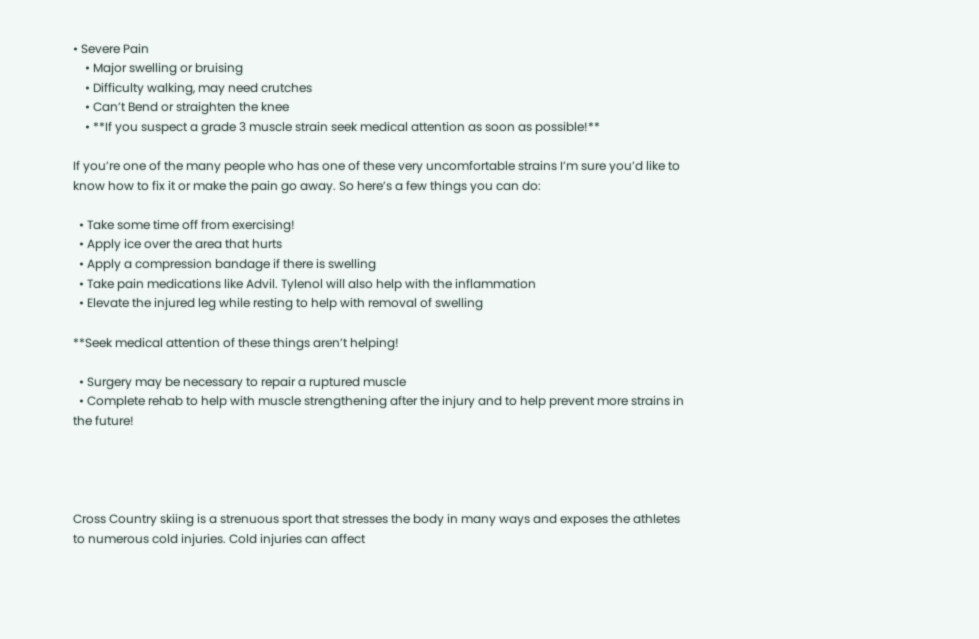• Severe Pain
    • Major swelling or bruising
    • Difficulty walking, may need crutches
    • Can’t Bend or straighten the knee
    • **If you suspect a grade 3 muscle strain seek medical attention as soon as possible!**

If you’re one of the many people who has one of these very uncomfortable strains I’m sure you’d like to know how to fix it or make the pain go away. So here’s a few things you can do:

  • Take some time off from exercising!
  • Apply ice over the area that hurts
  • Apply a compression bandage if there is swelling
  • Take pain medications like Advil. Tylenol will also help with the inflammation
  • Elevate the injured leg while resting to help with removal of swelling

**Seek medical attention of these things aren’t helping!

  • Surgery may be necessary to repair a ruptured muscle
  • Complete rehab to help with muscle strengthening after the injury and to help prevent more strains in the future!




Cross Country skiing is a strenuous sport that stresses the body in many ways and exposes the athletes to numerous cold injuries. Cold injuries can affect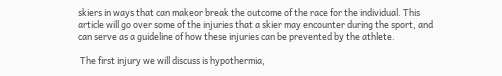skiers in ways that can makeor break the outcome of the race for the individual. This article will go over some of the injuries that a skier may encounter during the sport, and can serve as a guideline of how these injuries can be prevented by the athlete.

 The first injury we will discuss is hypothermia,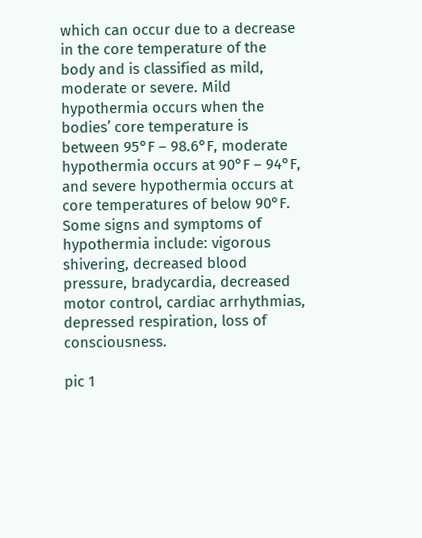which can occur due to a decrease in the core temperature of the body and is classified as mild, moderate or severe. Mild hypothermia occurs when the bodies’ core temperature is between 95°F – 98.6°F, moderate hypothermia occurs at 90°F – 94°F, and severe hypothermia occurs at core temperatures of below 90°F. Some signs and symptoms of hypothermia include: vigorous shivering, decreased blood pressure, bradycardia, decreased motor control, cardiac arrhythmias, depressed respiration, loss of consciousness.

pic 1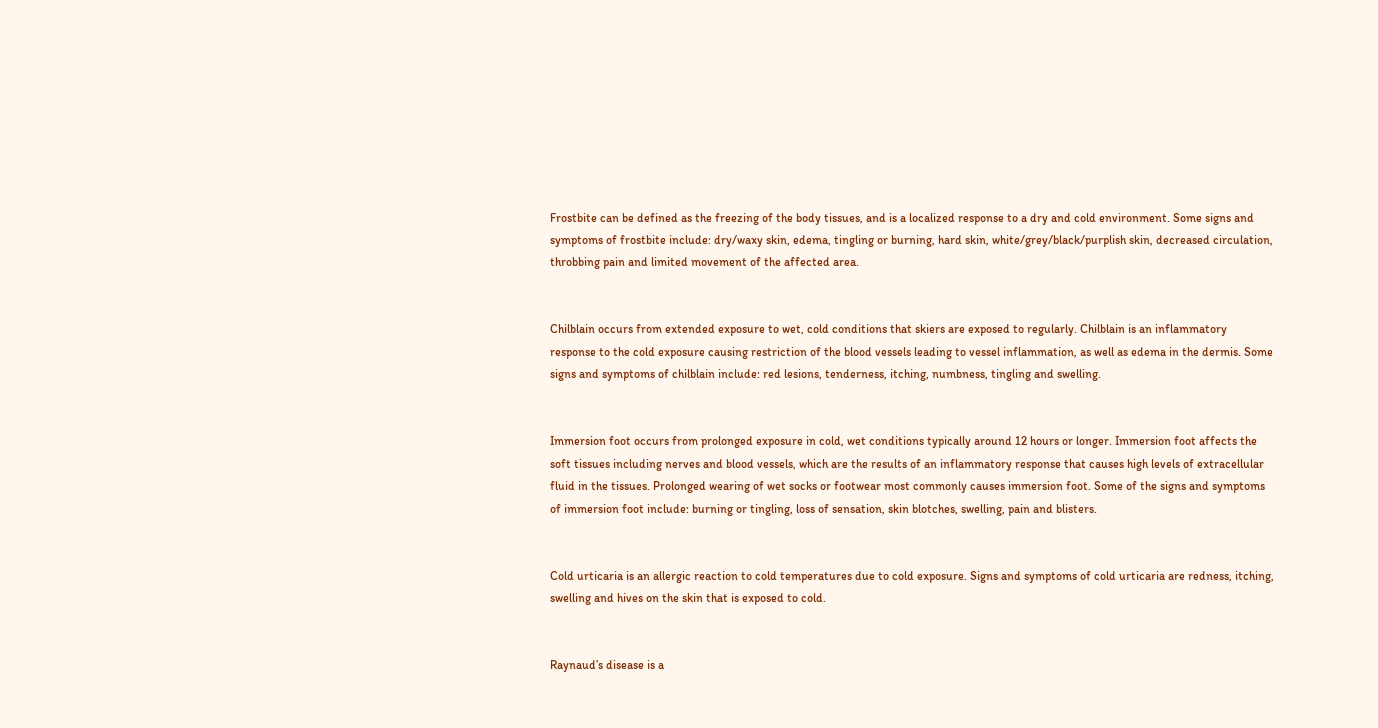Frostbite can be defined as the freezing of the body tissues, and is a localized response to a dry and cold environment. Some signs and symptoms of frostbite include: dry/waxy skin, edema, tingling or burning, hard skin, white/grey/black/purplish skin, decreased circulation, throbbing pain and limited movement of the affected area.


Chilblain occurs from extended exposure to wet, cold conditions that skiers are exposed to regularly. Chilblain is an inflammatory response to the cold exposure causing restriction of the blood vessels leading to vessel inflammation, as well as edema in the dermis. Some signs and symptoms of chilblain include: red lesions, tenderness, itching, numbness, tingling and swelling.


Immersion foot occurs from prolonged exposure in cold, wet conditions typically around 12 hours or longer. Immersion foot affects the soft tissues including nerves and blood vessels, which are the results of an inflammatory response that causes high levels of extracellular fluid in the tissues. Prolonged wearing of wet socks or footwear most commonly causes immersion foot. Some of the signs and symptoms of immersion foot include: burning or tingling, loss of sensation, skin blotches, swelling, pain and blisters.


Cold urticaria is an allergic reaction to cold temperatures due to cold exposure. Signs and symptoms of cold urticaria are redness, itching, swelling and hives on the skin that is exposed to cold.


Raynaud’s disease is a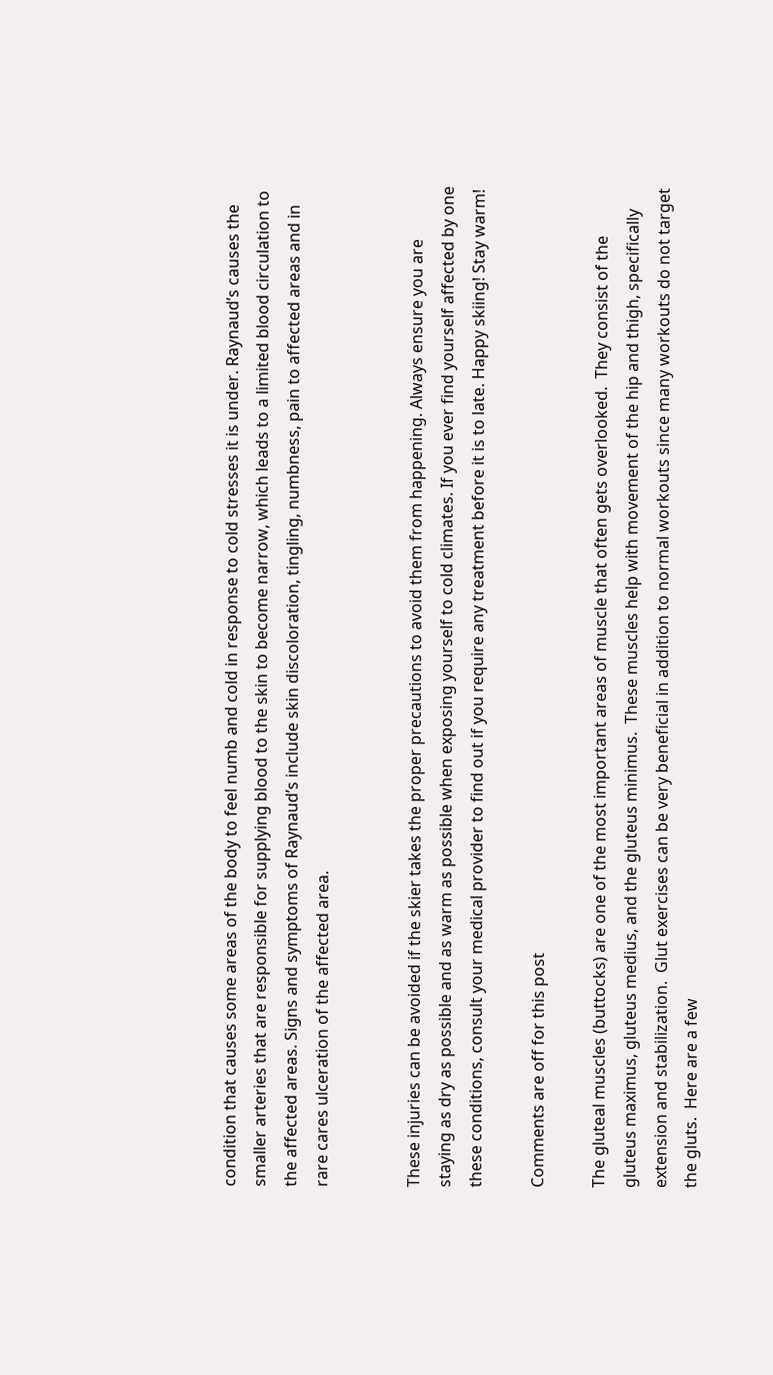condition that causes some areas of the body to feel numb and cold in response to cold stresses it is under. Raynaud’s causes the smaller arteries that are responsible for supplying blood to the skin to become narrow, which leads to a limited blood circulation to the affected areas. Signs and symptoms of Raynaud’s include skin discoloration, tingling, numbness, pain to affected areas and in rare cares ulceration of the affected area.


These injuries can be avoided if the skier takes the proper precautions to avoid them from happening. Always ensure you are staying as dry as possible and as warm as possible when exposing yourself to cold climates. If you ever find yourself affected by one these conditions, consult your medical provider to find out if you require any treatment before it is to late. Happy skiing! Stay warm!

Comments are off for this post

The gluteal muscles (buttocks) are one of the most important areas of muscle that often gets overlooked.  They consist of the gluteus maximus, gluteus medius, and the gluteus minimus.  These muscles help with movement of the hip and thigh, specifically extension and stabilization.  Glut exercises can be very beneficial in addition to normal workouts since many workouts do not target the gluts.  Here are a few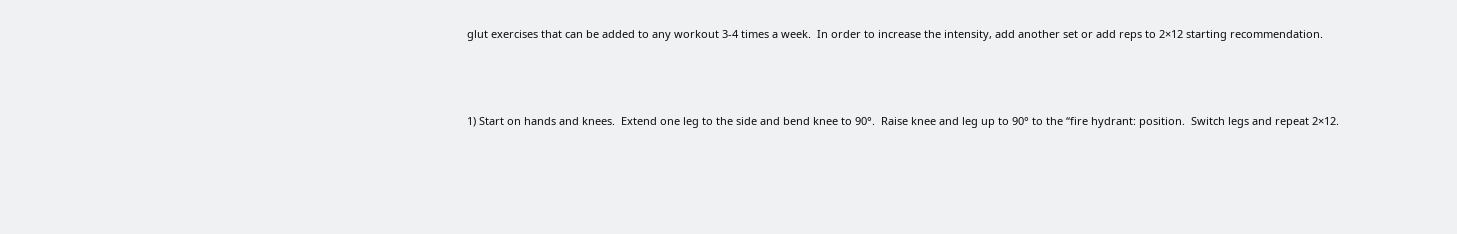glut exercises that can be added to any workout 3-4 times a week.  In order to increase the intensity, add another set or add reps to 2×12 starting recommendation.



1) Start on hands and knees.  Extend one leg to the side and bend knee to 90°.  Raise knee and leg up to 90° to the “fire hydrant: position.  Switch legs and repeat 2×12.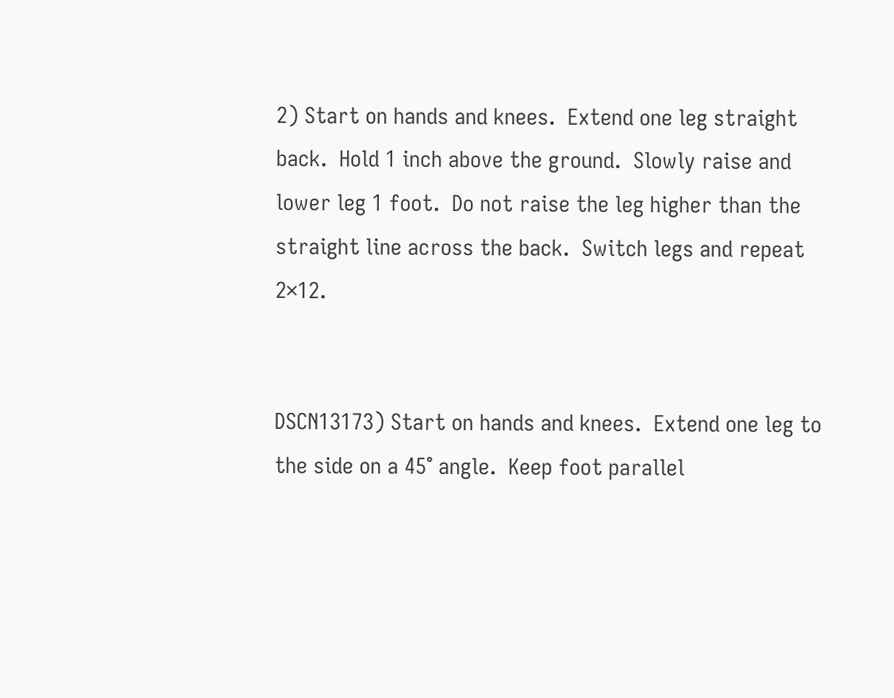2) Start on hands and knees.  Extend one leg straight back.  Hold 1 inch above the ground.  Slowly raise and lower leg 1 foot.  Do not raise the leg higher than the straight line across the back.  Switch legs and repeat 2×12.


DSCN13173) Start on hands and knees.  Extend one leg to the side on a 45° angle.  Keep foot parallel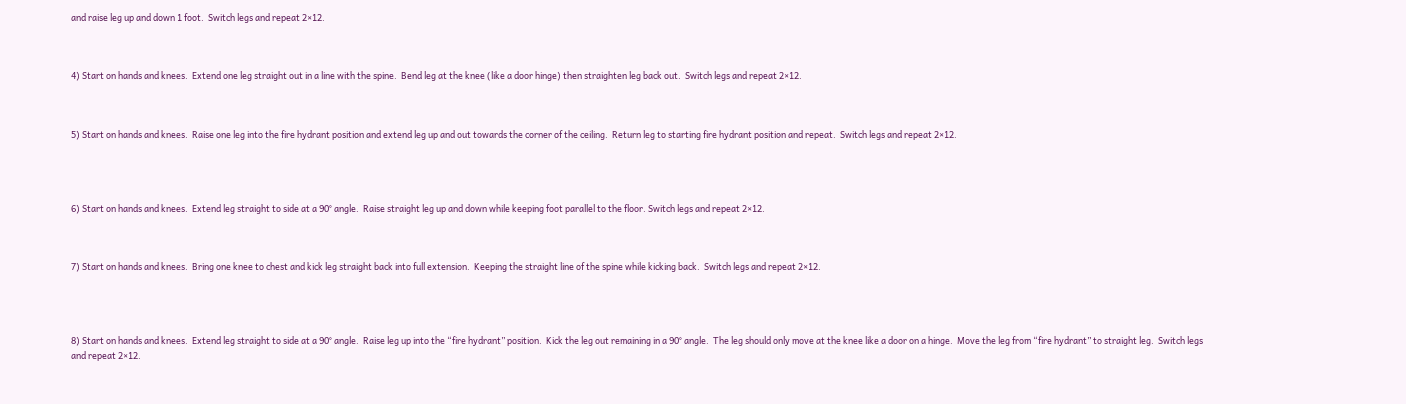and raise leg up and down 1 foot.  Switch legs and repeat 2×12.



4) Start on hands and knees.  Extend one leg straight out in a line with the spine.  Bend leg at the knee (like a door hinge) then straighten leg back out.  Switch legs and repeat 2×12.



5) Start on hands and knees.  Raise one leg into the fire hydrant position and extend leg up and out towards the corner of the ceiling.  Return leg to starting fire hydrant position and repeat.  Switch legs and repeat 2×12.




6) Start on hands and knees.  Extend leg straight to side at a 90° angle.  Raise straight leg up and down while keeping foot parallel to the floor. Switch legs and repeat 2×12.



7) Start on hands and knees.  Bring one knee to chest and kick leg straight back into full extension.  Keeping the straight line of the spine while kicking back.  Switch legs and repeat 2×12.




8) Start on hands and knees.  Extend leg straight to side at a 90° angle.  Raise leg up into the “fire hydrant” position.  Kick the leg out remaining in a 90° angle.  The leg should only move at the knee like a door on a hinge.  Move the leg from “fire hydrant” to straight leg.  Switch legs and repeat 2×12.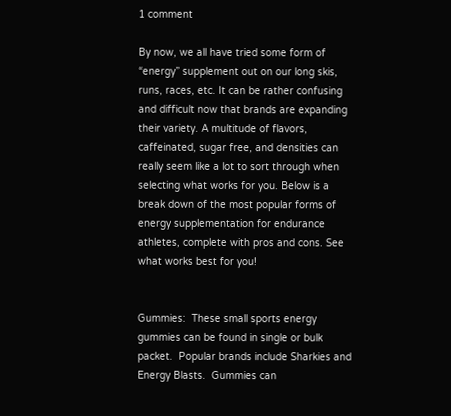1 comment

By now, we all have tried some form of “energy” supplement out on our long skis, runs, races, etc. It can be rather confusing and difficult now that brands are expanding their variety. A multitude of flavors, caffeinated, sugar free, and densities can really seem like a lot to sort through when selecting what works for you. Below is a break down of the most popular forms of energy supplementation for endurance athletes, complete with pros and cons. See what works best for you!


Gummies:  These small sports energy gummies can be found in single or bulk packet.  Popular brands include Sharkies and Energy Blasts.  Gummies can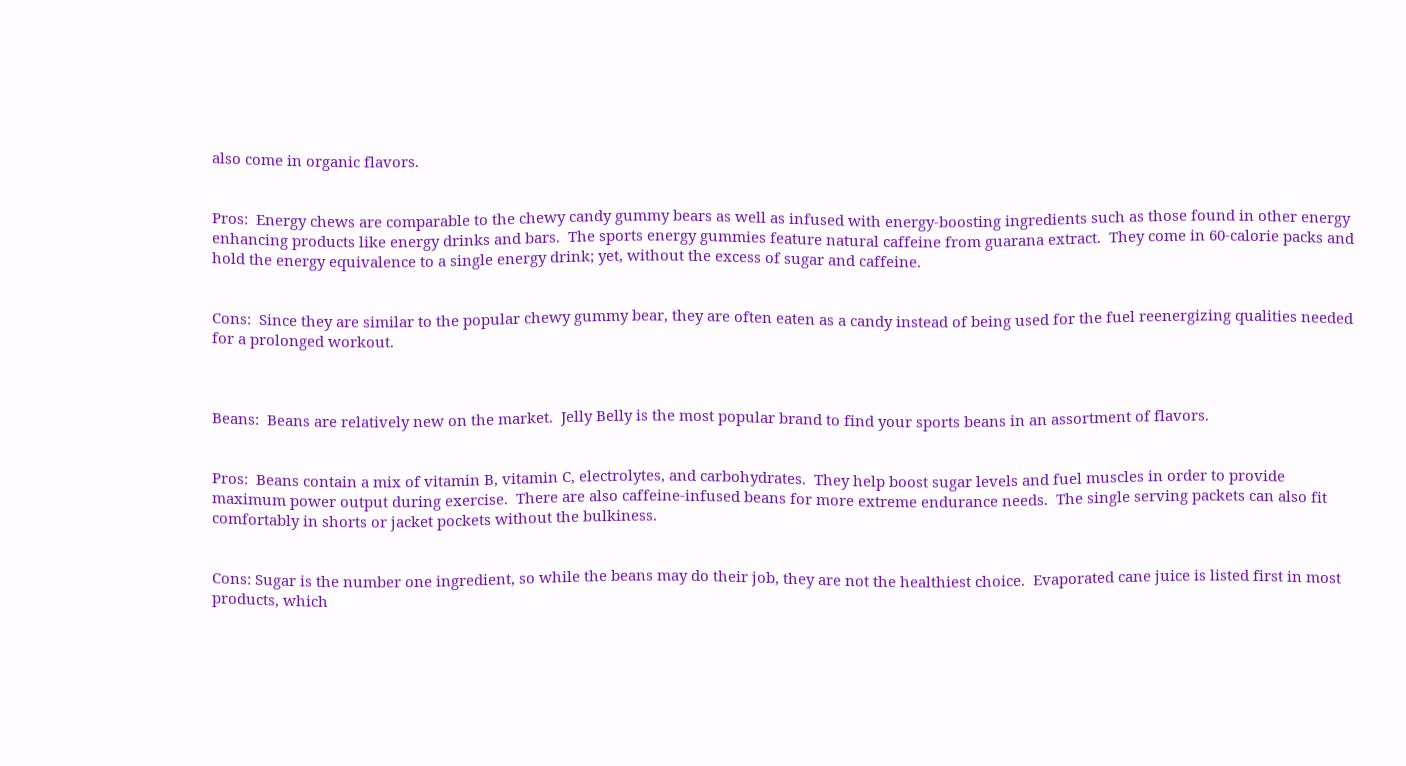also come in organic flavors.


Pros:  Energy chews are comparable to the chewy candy gummy bears as well as infused with energy-boosting ingredients such as those found in other energy enhancing products like energy drinks and bars.  The sports energy gummies feature natural caffeine from guarana extract.  They come in 60-calorie packs and hold the energy equivalence to a single energy drink; yet, without the excess of sugar and caffeine.


Cons:  Since they are similar to the popular chewy gummy bear, they are often eaten as a candy instead of being used for the fuel reenergizing qualities needed for a prolonged workout.



Beans:  Beans are relatively new on the market.  Jelly Belly is the most popular brand to find your sports beans in an assortment of flavors.


Pros:  Beans contain a mix of vitamin B, vitamin C, electrolytes, and carbohydrates.  They help boost sugar levels and fuel muscles in order to provide maximum power output during exercise.  There are also caffeine-infused beans for more extreme endurance needs.  The single serving packets can also fit comfortably in shorts or jacket pockets without the bulkiness.


Cons: Sugar is the number one ingredient, so while the beans may do their job, they are not the healthiest choice.  Evaporated cane juice is listed first in most products, which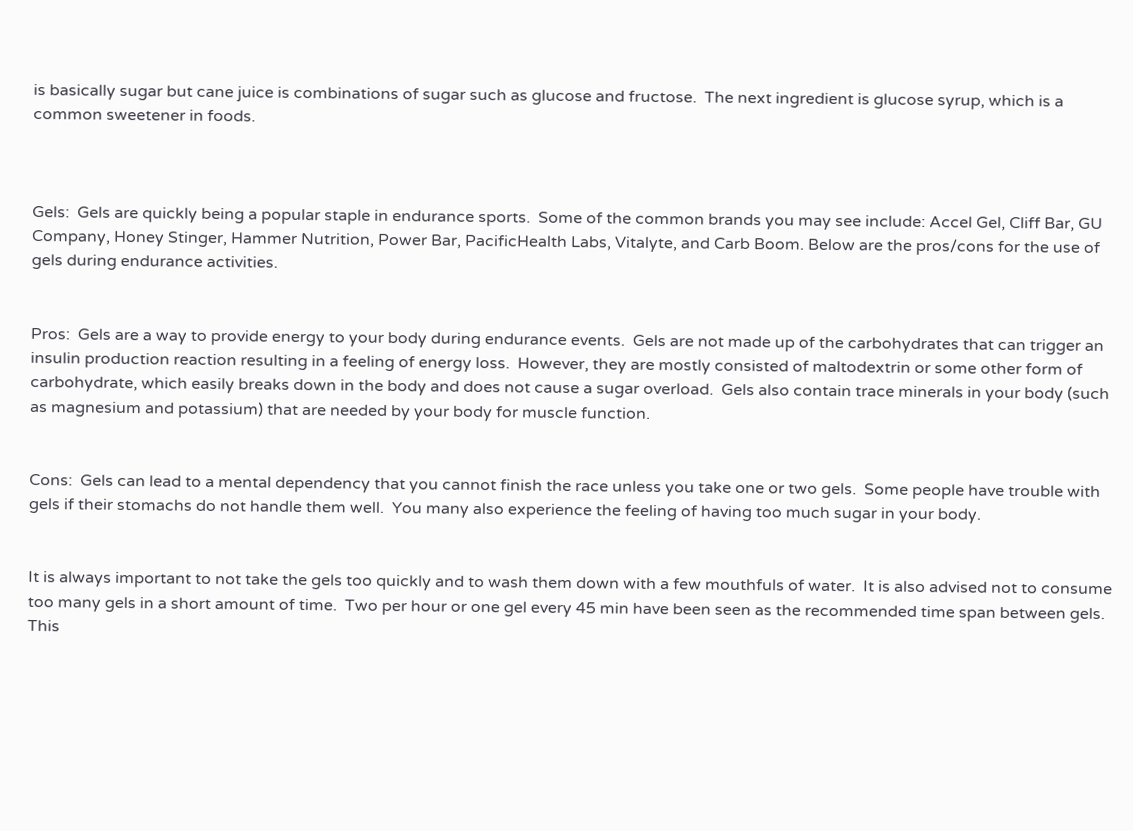is basically sugar but cane juice is combinations of sugar such as glucose and fructose.  The next ingredient is glucose syrup, which is a common sweetener in foods.



Gels:  Gels are quickly being a popular staple in endurance sports.  Some of the common brands you may see include: Accel Gel, Cliff Bar, GU Company, Honey Stinger, Hammer Nutrition, Power Bar, PacificHealth Labs, Vitalyte, and Carb Boom. Below are the pros/cons for the use of gels during endurance activities.


Pros:  Gels are a way to provide energy to your body during endurance events.  Gels are not made up of the carbohydrates that can trigger an insulin production reaction resulting in a feeling of energy loss.  However, they are mostly consisted of maltodextrin or some other form of carbohydrate, which easily breaks down in the body and does not cause a sugar overload.  Gels also contain trace minerals in your body (such as magnesium and potassium) that are needed by your body for muscle function.


Cons:  Gels can lead to a mental dependency that you cannot finish the race unless you take one or two gels.  Some people have trouble with gels if their stomachs do not handle them well.  You many also experience the feeling of having too much sugar in your body.


It is always important to not take the gels too quickly and to wash them down with a few mouthfuls of water.  It is also advised not to consume too many gels in a short amount of time.  Two per hour or one gel every 45 min have been seen as the recommended time span between gels.  This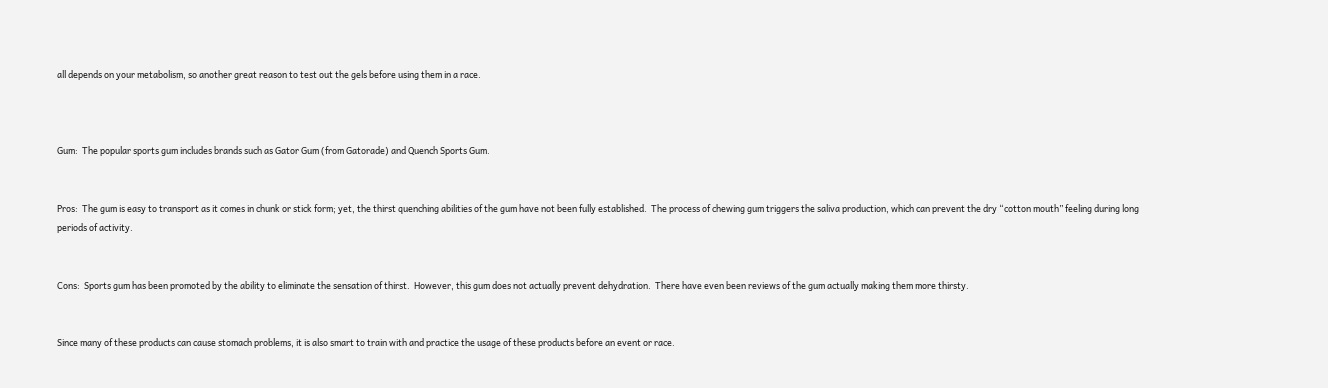all depends on your metabolism, so another great reason to test out the gels before using them in a race.



Gum:  The popular sports gum includes brands such as Gator Gum (from Gatorade) and Quench Sports Gum.


Pros:  The gum is easy to transport as it comes in chunk or stick form; yet, the thirst quenching abilities of the gum have not been fully established.  The process of chewing gum triggers the saliva production, which can prevent the dry “cotton mouth” feeling during long periods of activity.


Cons:  Sports gum has been promoted by the ability to eliminate the sensation of thirst.  However, this gum does not actually prevent dehydration.  There have even been reviews of the gum actually making them more thirsty.


Since many of these products can cause stomach problems, it is also smart to train with and practice the usage of these products before an event or race.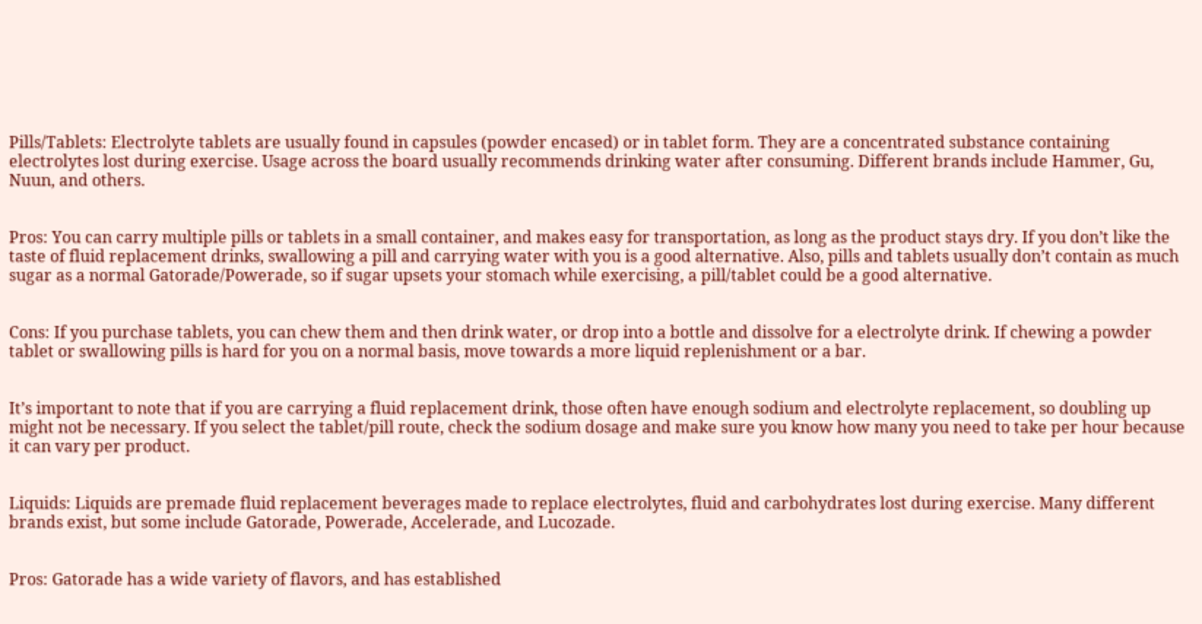Pills/Tablets: Electrolyte tablets are usually found in capsules (powder encased) or in tablet form. They are a concentrated substance containing electrolytes lost during exercise. Usage across the board usually recommends drinking water after consuming. Different brands include Hammer, Gu, Nuun, and others.


Pros: You can carry multiple pills or tablets in a small container, and makes easy for transportation, as long as the product stays dry. If you don’t like the taste of fluid replacement drinks, swallowing a pill and carrying water with you is a good alternative. Also, pills and tablets usually don’t contain as much sugar as a normal Gatorade/Powerade, so if sugar upsets your stomach while exercising, a pill/tablet could be a good alternative.


Cons: If you purchase tablets, you can chew them and then drink water, or drop into a bottle and dissolve for a electrolyte drink. If chewing a powder tablet or swallowing pills is hard for you on a normal basis, move towards a more liquid replenishment or a bar.


It’s important to note that if you are carrying a fluid replacement drink, those often have enough sodium and electrolyte replacement, so doubling up might not be necessary. If you select the tablet/pill route, check the sodium dosage and make sure you know how many you need to take per hour because it can vary per product.


Liquids: Liquids are premade fluid replacement beverages made to replace electrolytes, fluid and carbohydrates lost during exercise. Many different brands exist, but some include Gatorade, Powerade, Accelerade, and Lucozade.


Pros: Gatorade has a wide variety of flavors, and has established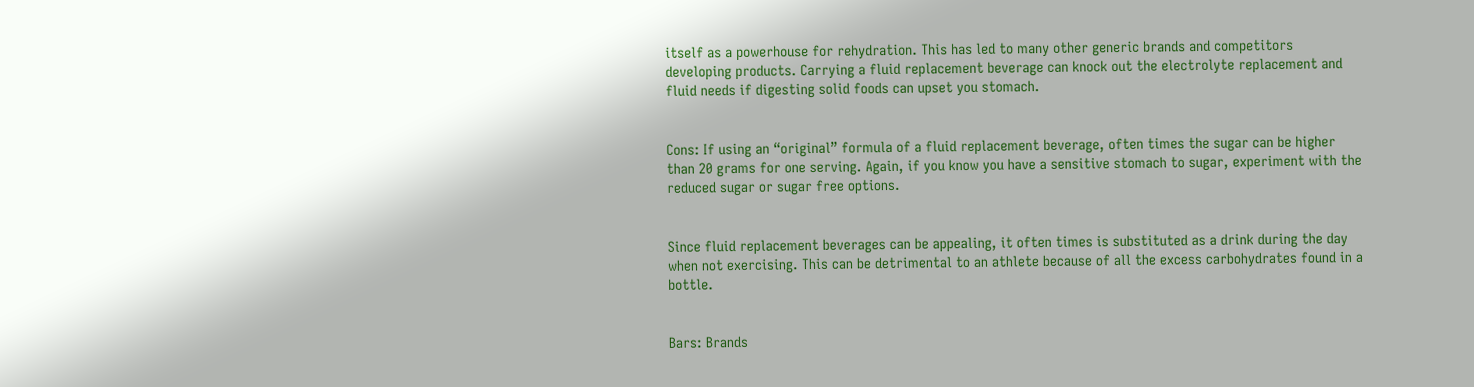itself as a powerhouse for rehydration. This has led to many other generic brands and competitors developing products. Carrying a fluid replacement beverage can knock out the electrolyte replacement and fluid needs if digesting solid foods can upset you stomach.


Cons: If using an “original” formula of a fluid replacement beverage, often times the sugar can be higher than 20 grams for one serving. Again, if you know you have a sensitive stomach to sugar, experiment with the reduced sugar or sugar free options.


Since fluid replacement beverages can be appealing, it often times is substituted as a drink during the day when not exercising. This can be detrimental to an athlete because of all the excess carbohydrates found in a bottle.


Bars: Brands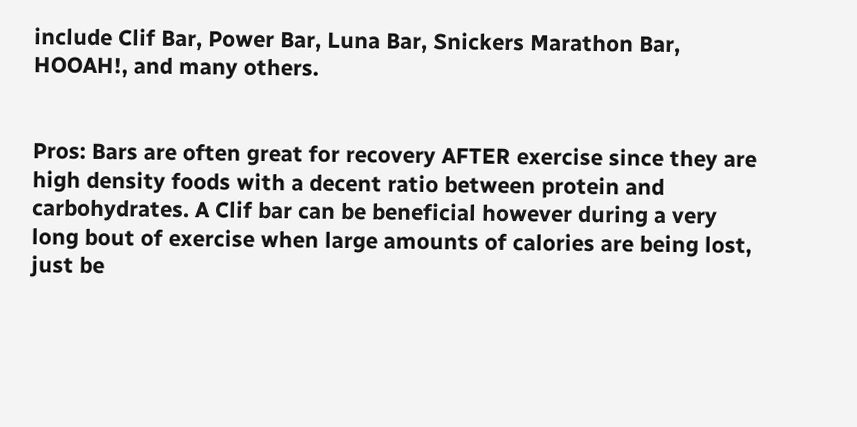include Clif Bar, Power Bar, Luna Bar, Snickers Marathon Bar, HOOAH!, and many others.


Pros: Bars are often great for recovery AFTER exercise since they are high density foods with a decent ratio between protein and carbohydrates. A Clif bar can be beneficial however during a very long bout of exercise when large amounts of calories are being lost, just be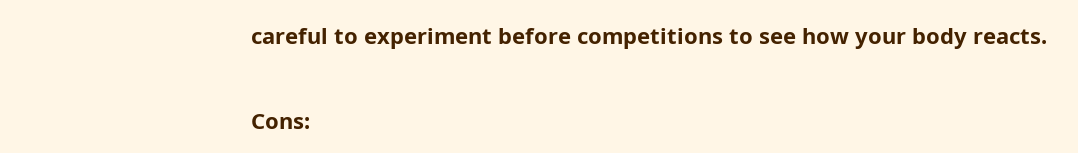careful to experiment before competitions to see how your body reacts.


Cons: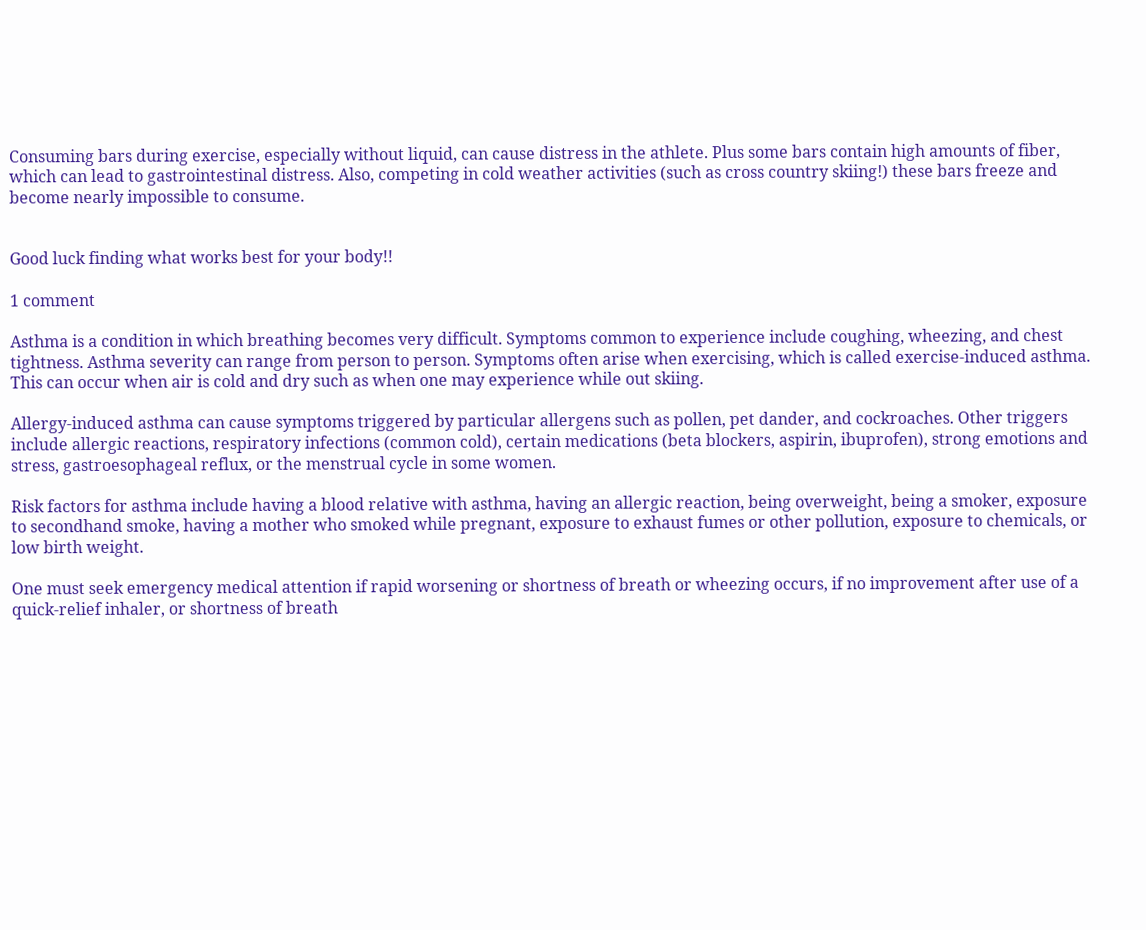Consuming bars during exercise, especially without liquid, can cause distress in the athlete. Plus some bars contain high amounts of fiber, which can lead to gastrointestinal distress. Also, competing in cold weather activities (such as cross country skiing!) these bars freeze and become nearly impossible to consume.


Good luck finding what works best for your body!!

1 comment

Asthma is a condition in which breathing becomes very difficult. Symptoms common to experience include coughing, wheezing, and chest tightness. Asthma severity can range from person to person. Symptoms often arise when exercising, which is called exercise-induced asthma. This can occur when air is cold and dry such as when one may experience while out skiing.

Allergy-induced asthma can cause symptoms triggered by particular allergens such as pollen, pet dander, and cockroaches. Other triggers include allergic reactions, respiratory infections (common cold), certain medications (beta blockers, aspirin, ibuprofen), strong emotions and stress, gastroesophageal reflux, or the menstrual cycle in some women.

Risk factors for asthma include having a blood relative with asthma, having an allergic reaction, being overweight, being a smoker, exposure to secondhand smoke, having a mother who smoked while pregnant, exposure to exhaust fumes or other pollution, exposure to chemicals, or low birth weight.

One must seek emergency medical attention if rapid worsening or shortness of breath or wheezing occurs, if no improvement after use of a quick-relief inhaler, or shortness of breath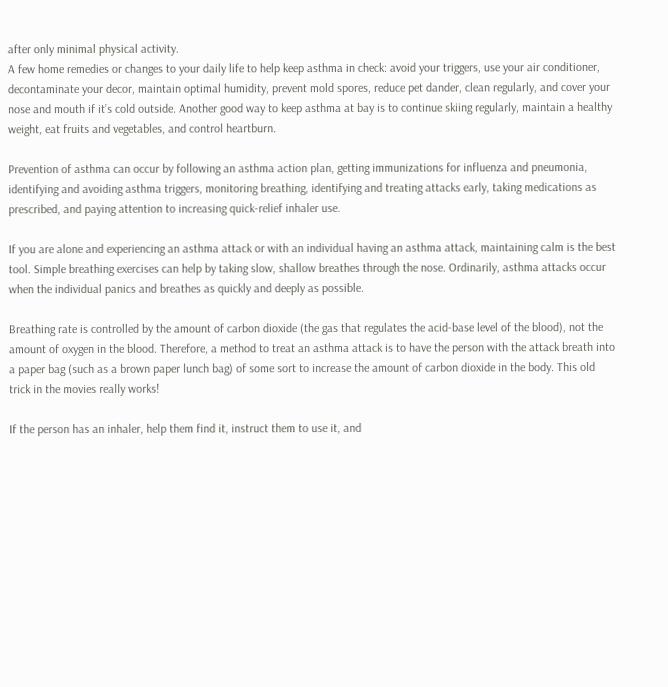after only minimal physical activity.
A few home remedies or changes to your daily life to help keep asthma in check: avoid your triggers, use your air conditioner, decontaminate your decor, maintain optimal humidity, prevent mold spores, reduce pet dander, clean regularly, and cover your nose and mouth if it’s cold outside. Another good way to keep asthma at bay is to continue skiing regularly, maintain a healthy weight, eat fruits and vegetables, and control heartburn.

Prevention of asthma can occur by following an asthma action plan, getting immunizations for influenza and pneumonia, identifying and avoiding asthma triggers, monitoring breathing, identifying and treating attacks early, taking medications as prescribed, and paying attention to increasing quick-relief inhaler use.

If you are alone and experiencing an asthma attack or with an individual having an asthma attack, maintaining calm is the best tool. Simple breathing exercises can help by taking slow, shallow breathes through the nose. Ordinarily, asthma attacks occur when the individual panics and breathes as quickly and deeply as possible.

Breathing rate is controlled by the amount of carbon dioxide (the gas that regulates the acid-base level of the blood), not the amount of oxygen in the blood. Therefore, a method to treat an asthma attack is to have the person with the attack breath into a paper bag (such as a brown paper lunch bag) of some sort to increase the amount of carbon dioxide in the body. This old trick in the movies really works!

If the person has an inhaler, help them find it, instruct them to use it, and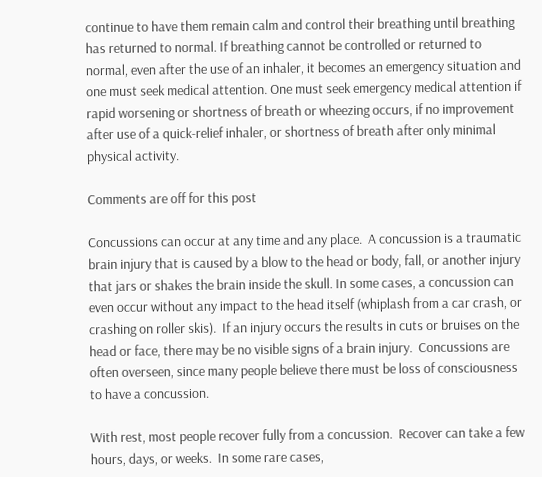continue to have them remain calm and control their breathing until breathing has returned to normal. If breathing cannot be controlled or returned to normal, even after the use of an inhaler, it becomes an emergency situation and one must seek medical attention. One must seek emergency medical attention if rapid worsening or shortness of breath or wheezing occurs, if no improvement after use of a quick-relief inhaler, or shortness of breath after only minimal physical activity.

Comments are off for this post

Concussions can occur at any time and any place.  A concussion is a traumatic brain injury that is caused by a blow to the head or body, fall, or another injury that jars or shakes the brain inside the skull. In some cases, a concussion can even occur without any impact to the head itself (whiplash from a car crash, or crashing on roller skis).  If an injury occurs the results in cuts or bruises on the head or face, there may be no visible signs of a brain injury.  Concussions are often overseen, since many people believe there must be loss of consciousness to have a concussion.

With rest, most people recover fully from a concussion.  Recover can take a few hours, days, or weeks.  In some rare cases,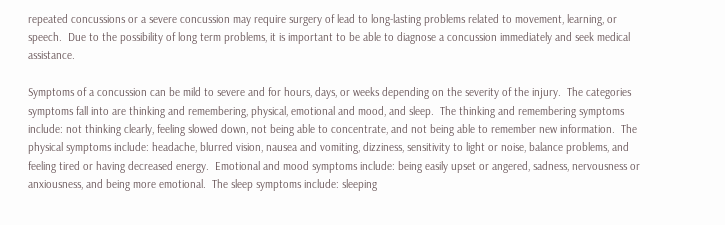repeated concussions or a severe concussion may require surgery of lead to long-lasting problems related to movement, learning, or speech.  Due to the possibility of long term problems, it is important to be able to diagnose a concussion immediately and seek medical assistance.

Symptoms of a concussion can be mild to severe and for hours, days, or weeks depending on the severity of the injury.  The categories symptoms fall into are thinking and remembering, physical, emotional and mood, and sleep.  The thinking and remembering symptoms include: not thinking clearly, feeling slowed down, not being able to concentrate, and not being able to remember new information.  The physical symptoms include: headache, blurred vision, nausea and vomiting, dizziness, sensitivity to light or noise, balance problems, and feeling tired or having decreased energy.  Emotional and mood symptoms include: being easily upset or angered, sadness, nervousness or anxiousness, and being more emotional.  The sleep symptoms include: sleeping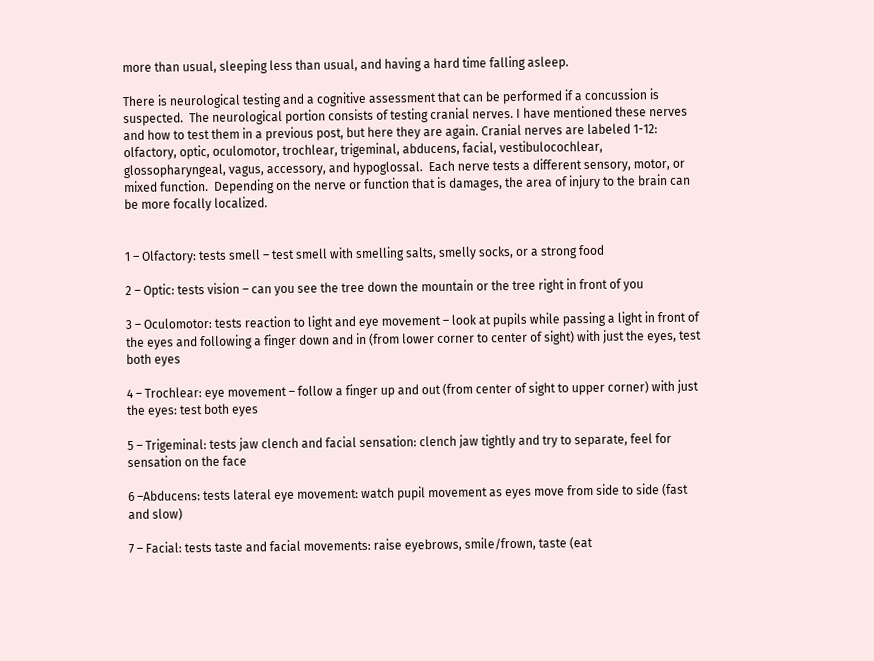more than usual, sleeping less than usual, and having a hard time falling asleep.

There is neurological testing and a cognitive assessment that can be performed if a concussion is suspected.  The neurological portion consists of testing cranial nerves. I have mentioned these nerves and how to test them in a previous post, but here they are again. Cranial nerves are labeled 1-12: olfactory, optic, oculomotor, trochlear, trigeminal, abducens, facial, vestibulocochlear, glossopharyngeal, vagus, accessory, and hypoglossal.  Each nerve tests a different sensory, motor, or mixed function.  Depending on the nerve or function that is damages, the area of injury to the brain can be more focally localized.


1 – Olfactory: tests smell – test smell with smelling salts, smelly socks, or a strong food

2 – Optic: tests vision – can you see the tree down the mountain or the tree right in front of you

3 – Oculomotor: tests reaction to light and eye movement – look at pupils while passing a light in front of the eyes and following a finger down and in (from lower corner to center of sight) with just the eyes, test both eyes

4 – Trochlear: eye movement – follow a finger up and out (from center of sight to upper corner) with just the eyes: test both eyes

5 – Trigeminal: tests jaw clench and facial sensation: clench jaw tightly and try to separate, feel for sensation on the face

6 –Abducens: tests lateral eye movement: watch pupil movement as eyes move from side to side (fast and slow)

7 – Facial: tests taste and facial movements: raise eyebrows, smile/frown, taste (eat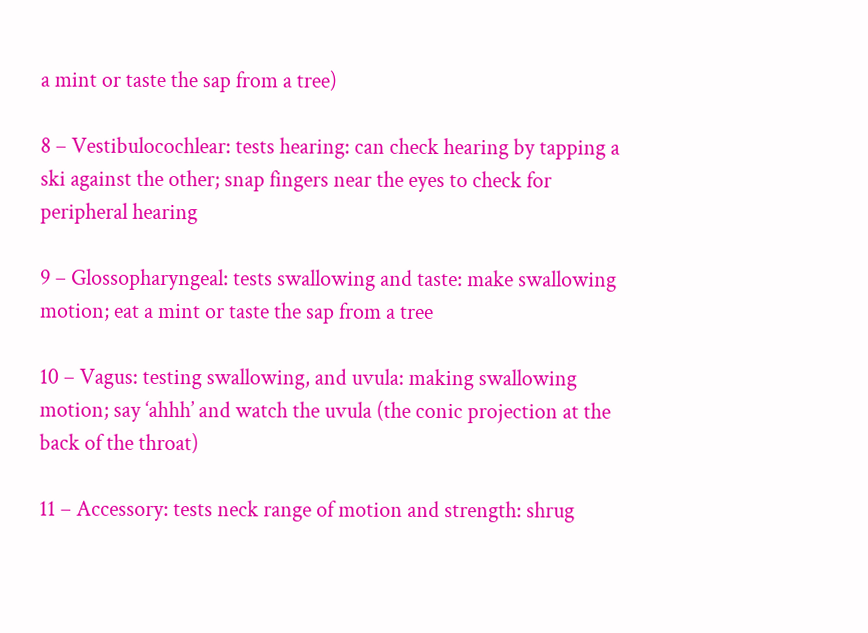a mint or taste the sap from a tree)

8 – Vestibulocochlear: tests hearing: can check hearing by tapping a ski against the other; snap fingers near the eyes to check for peripheral hearing

9 – Glossopharyngeal: tests swallowing and taste: make swallowing motion; eat a mint or taste the sap from a tree

10 – Vagus: testing swallowing, and uvula: making swallowing motion; say ‘ahhh’ and watch the uvula (the conic projection at the back of the throat)

11 – Accessory: tests neck range of motion and strength: shrug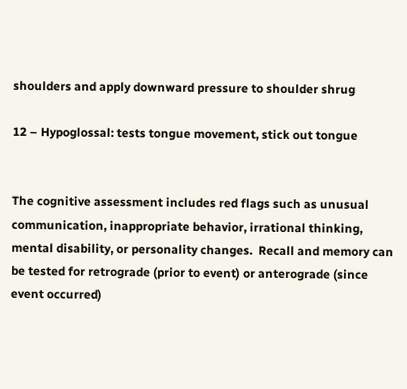shoulders and apply downward pressure to shoulder shrug

12 – Hypoglossal: tests tongue movement, stick out tongue


The cognitive assessment includes red flags such as unusual communication, inappropriate behavior, irrational thinking, mental disability, or personality changes.  Recall and memory can be tested for retrograde (prior to event) or anterograde (since event occurred)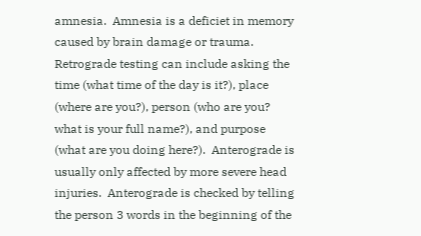amnesia.  Amnesia is a deficiet in memory caused by brain damage or trauma.  Retrograde testing can include asking the time (what time of the day is it?), place (where are you?), person (who are you? what is your full name?), and purpose (what are you doing here?).  Anterograde is usually only affected by more severe head injuries.  Anterograde is checked by telling the person 3 words in the beginning of the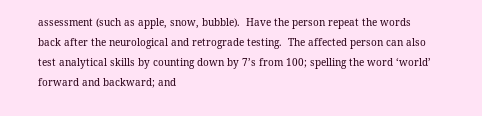assessment (such as apple, snow, bubble).  Have the person repeat the words back after the neurological and retrograde testing.  The affected person can also test analytical skills by counting down by 7’s from 100; spelling the word ‘world’ forward and backward; and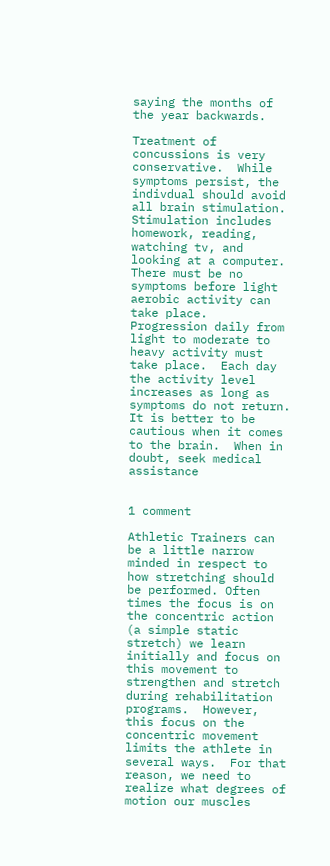saying the months of the year backwards.

Treatment of concussions is very conservative.  While symptoms persist, the indivdual should avoid all brain stimulation.  Stimulation includes homework, reading, watching tv, and looking at a computer.  There must be no symptoms before light aerobic activity can take place.  Progression daily from light to moderate to heavy activity must take place.  Each day the activity level increases as long as symptoms do not return.  It is better to be cautious when it comes to the brain.  When in doubt, seek medical assistance


1 comment

Athletic Trainers can be a little narrow minded in respect to how stretching should be performed. Often times the focus is on the concentric action (a simple static stretch) we learn initially and focus on this movement to strengthen and stretch during rehabilitation programs.  However, this focus on the concentric movement limits the athlete in several ways.  For that reason, we need to realize what degrees of motion our muscles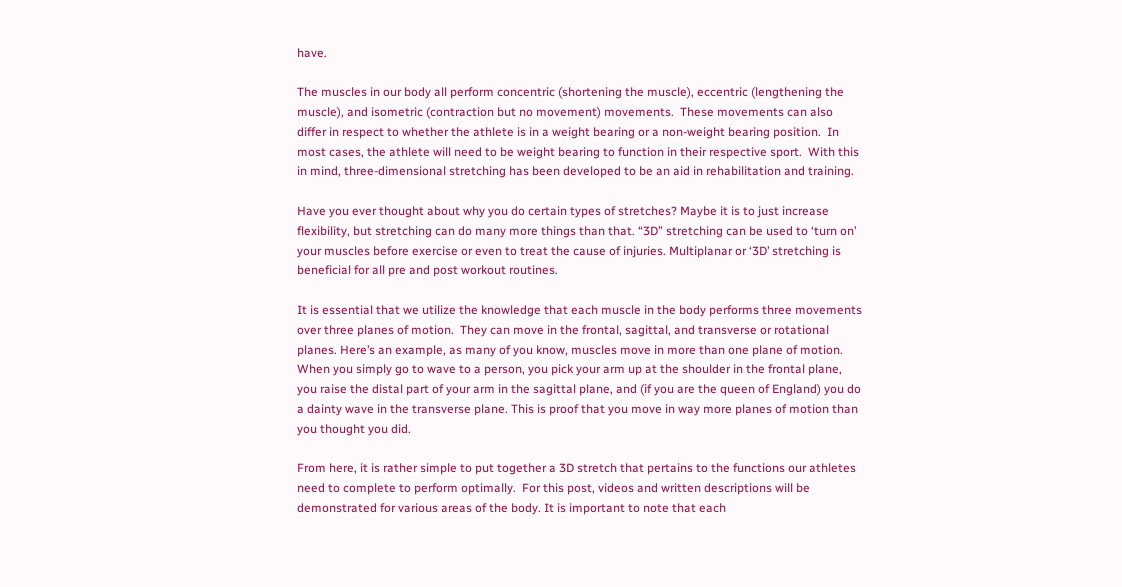have.

The muscles in our body all perform concentric (shortening the muscle), eccentric (lengthening the muscle), and isometric (contraction but no movement) movements.  These movements can also differ in respect to whether the athlete is in a weight bearing or a non-weight bearing position.  In most cases, the athlete will need to be weight bearing to function in their respective sport.  With this in mind, three-dimensional stretching has been developed to be an aid in rehabilitation and training.

Have you ever thought about why you do certain types of stretches? Maybe it is to just increase flexibility, but stretching can do many more things than that. “3D” stretching can be used to ‘turn on’ your muscles before exercise or even to treat the cause of injuries. Multiplanar or ‘3D’ stretching is beneficial for all pre and post workout routines.

It is essential that we utilize the knowledge that each muscle in the body performs three movements over three planes of motion.  They can move in the frontal, sagittal, and transverse or rotational planes. Here’s an example, as many of you know, muscles move in more than one plane of motion. When you simply go to wave to a person, you pick your arm up at the shoulder in the frontal plane, you raise the distal part of your arm in the sagittal plane, and (if you are the queen of England) you do a dainty wave in the transverse plane. This is proof that you move in way more planes of motion than you thought you did.

From here, it is rather simple to put together a 3D stretch that pertains to the functions our athletes need to complete to perform optimally.  For this post, videos and written descriptions will be demonstrated for various areas of the body. It is important to note that each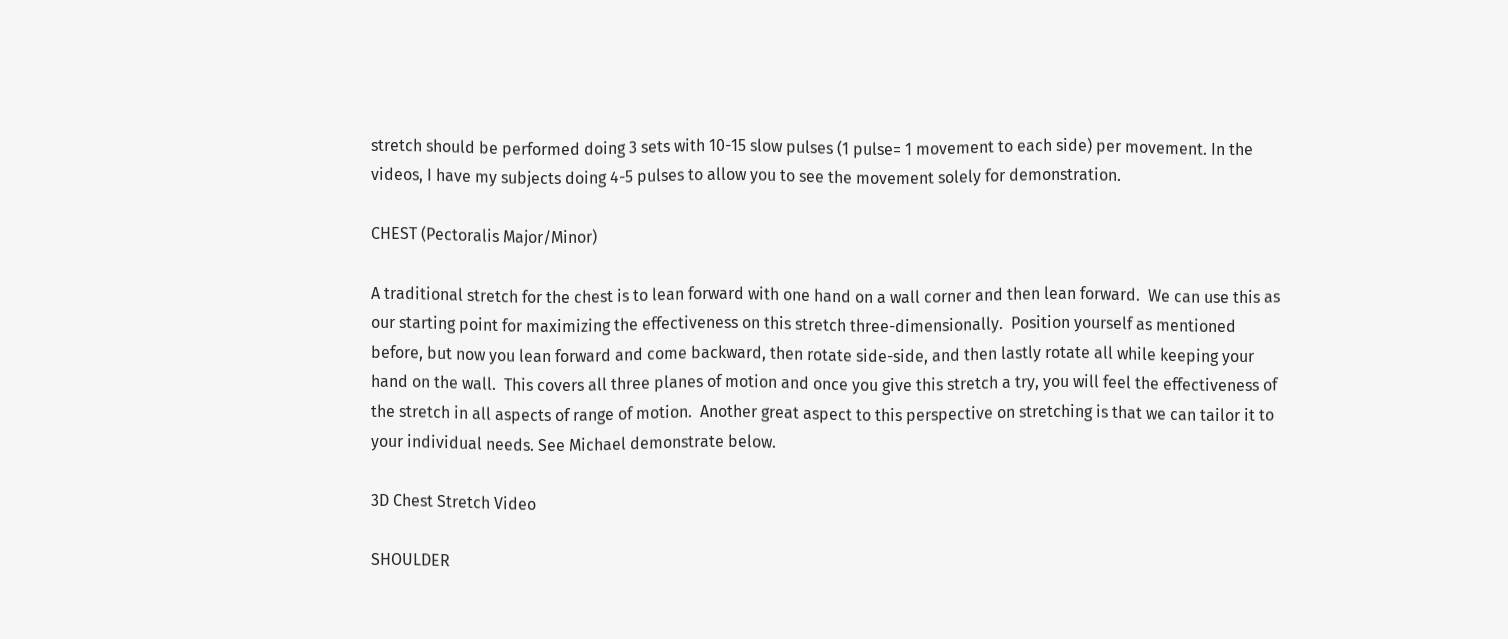stretch should be performed doing 3 sets with 10-15 slow pulses (1 pulse= 1 movement to each side) per movement. In the videos, I have my subjects doing 4-5 pulses to allow you to see the movement solely for demonstration.

CHEST (Pectoralis Major/Minor)

A traditional stretch for the chest is to lean forward with one hand on a wall corner and then lean forward.  We can use this as our starting point for maximizing the effectiveness on this stretch three-dimensionally.  Position yourself as mentioned before, but now you lean forward and come backward, then rotate side-side, and then lastly rotate all while keeping your hand on the wall.  This covers all three planes of motion and once you give this stretch a try, you will feel the effectiveness of the stretch in all aspects of range of motion.  Another great aspect to this perspective on stretching is that we can tailor it to your individual needs. See Michael demonstrate below.

3D Chest Stretch Video

SHOULDER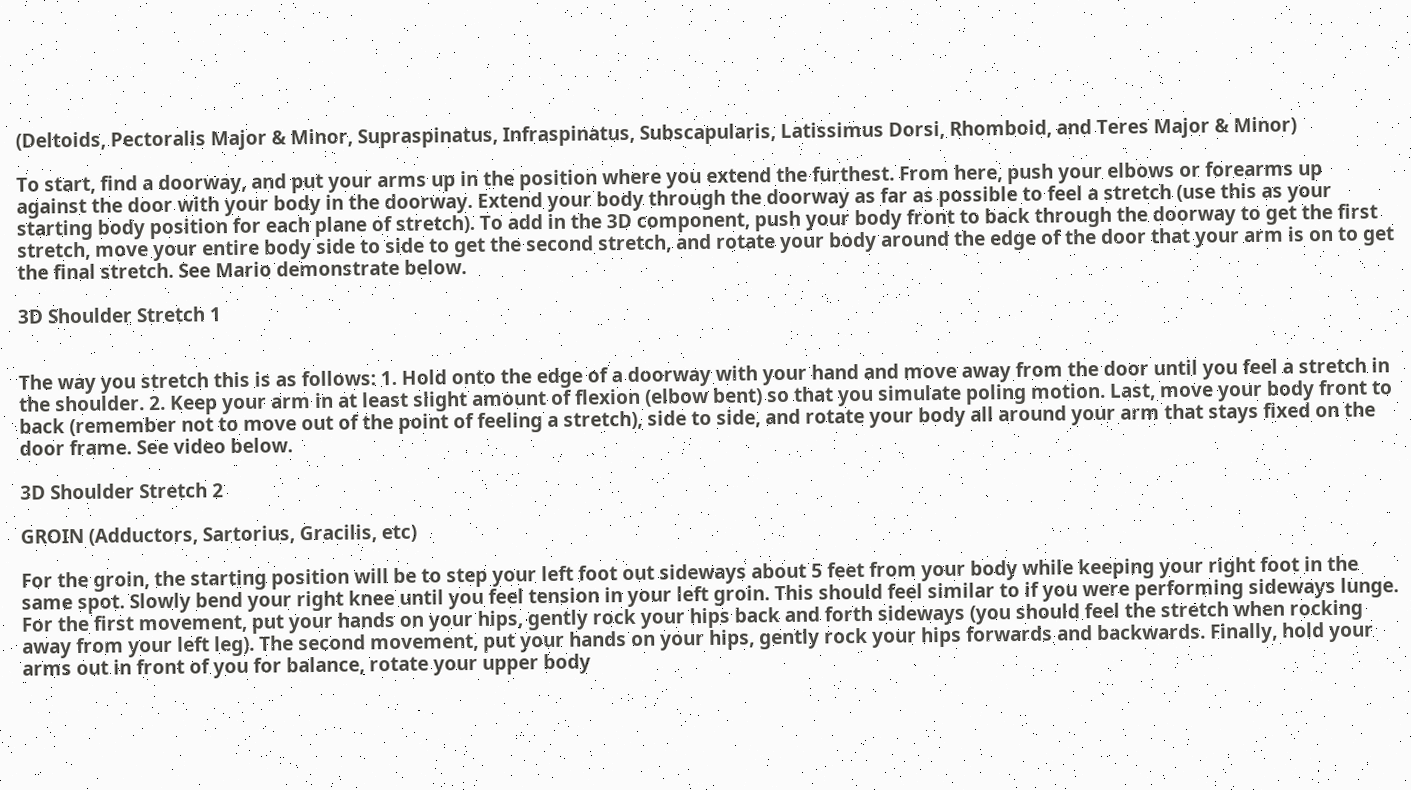(Deltoids, Pectoralis Major & Minor, Supraspinatus, Infraspinatus, Subscapularis, Latissimus Dorsi, Rhomboid, and Teres Major & Minor)

To start, find a doorway, and put your arms up in the position where you extend the furthest. From here, push your elbows or forearms up against the door with your body in the doorway. Extend your body through the doorway as far as possible to feel a stretch (use this as your starting body position for each plane of stretch). To add in the 3D component, push your body front to back through the doorway to get the first stretch, move your entire body side to side to get the second stretch, and rotate your body around the edge of the door that your arm is on to get the final stretch. See Mario demonstrate below.

3D Shoulder Stretch 1


The way you stretch this is as follows: 1. Hold onto the edge of a doorway with your hand and move away from the door until you feel a stretch in the shoulder. 2. Keep your arm in at least slight amount of flexion (elbow bent) so that you simulate poling motion. Last, move your body front to back (remember not to move out of the point of feeling a stretch), side to side, and rotate your body all around your arm that stays fixed on the door frame. See video below.

3D Shoulder Stretch 2

GROIN (Adductors, Sartorius, Gracilis, etc)

For the groin, the starting position will be to step your left foot out sideways about 5 feet from your body while keeping your right foot in the same spot. Slowly bend your right knee until you feel tension in your left groin. This should feel similar to if you were performing sideways lunge. For the first movement, put your hands on your hips, gently rock your hips back and forth sideways (you should feel the stretch when rocking away from your left leg). The second movement, put your hands on your hips, gently rock your hips forwards and backwards. Finally, hold your arms out in front of you for balance, rotate your upper body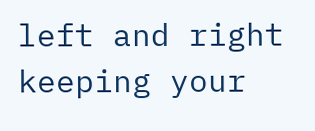left and right keeping your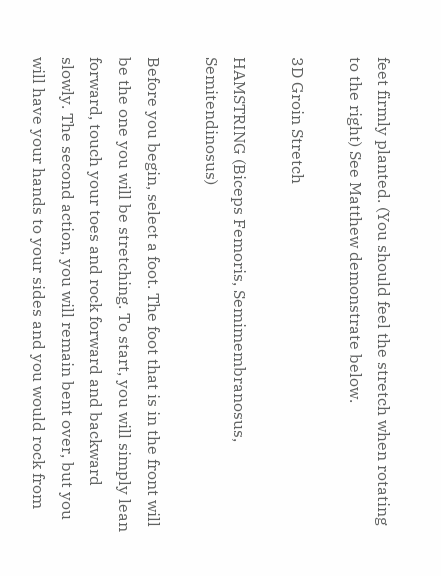feet firmly planted. (You should feel the stretch when rotating to the right) See Matthew demonstrate below.

3D Groin Stretch

HAMSTRING (Biceps Femoris, Semimembranosus, Semitendinosus)

Before you begin, select a foot. The foot that is in the front will be the one you will be stretching. To start, you will simply lean forward, touch your toes and rock forward and backward slowly. The second action, you will remain bent over, but you will have your hands to your sides and you would rock from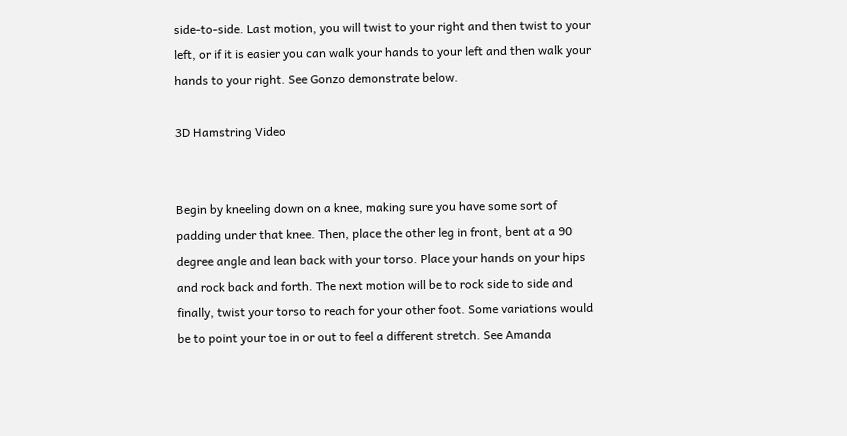side-to-side. Last motion, you will twist to your right and then twist to your left, or if it is easier you can walk your hands to your left and then walk your hands to your right. See Gonzo demonstrate below.

3D Hamstring Video


Begin by kneeling down on a knee, making sure you have some sort of padding under that knee. Then, place the other leg in front, bent at a 90 degree angle and lean back with your torso. Place your hands on your hips and rock back and forth. The next motion will be to rock side to side and finally, twist your torso to reach for your other foot. Some variations would be to point your toe in or out to feel a different stretch. See Amanda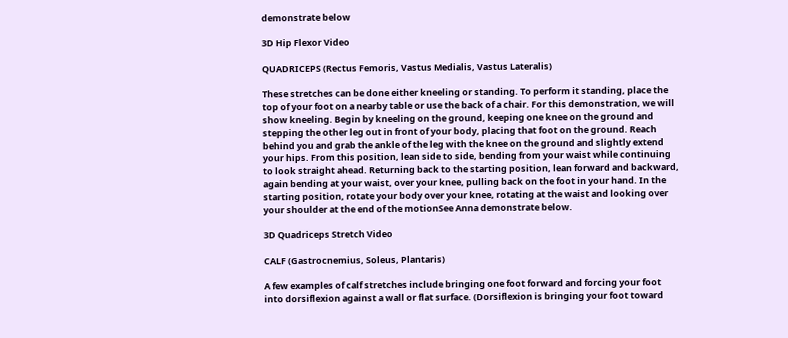demonstrate below

3D Hip Flexor Video

QUADRICEPS (Rectus Femoris, Vastus Medialis, Vastus Lateralis)

These stretches can be done either kneeling or standing. To perform it standing, place the top of your foot on a nearby table or use the back of a chair. For this demonstration, we will show kneeling. Begin by kneeling on the ground, keeping one knee on the ground and stepping the other leg out in front of your body, placing that foot on the ground. Reach behind you and grab the ankle of the leg with the knee on the ground and slightly extend your hips. From this position, lean side to side, bending from your waist while continuing to look straight ahead. Returning back to the starting position, lean forward and backward, again bending at your waist, over your knee, pulling back on the foot in your hand. In the starting position, rotate your body over your knee, rotating at the waist and looking over your shoulder at the end of the motionSee Anna demonstrate below.

3D Quadriceps Stretch Video

CALF (Gastrocnemius, Soleus, Plantaris)

A few examples of calf stretches include bringing one foot forward and forcing your foot into dorsiflexion against a wall or flat surface. (Dorsiflexion is bringing your foot toward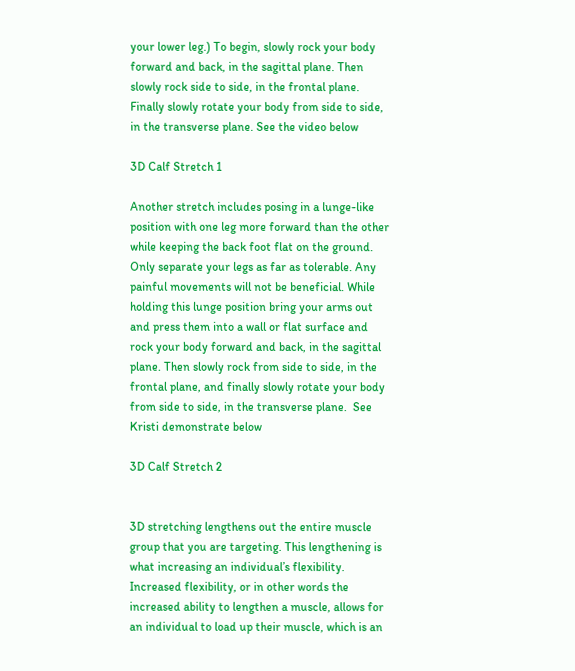your lower leg.) To begin, slowly rock your body forward and back, in the sagittal plane. Then slowly rock side to side, in the frontal plane. Finally slowly rotate your body from side to side, in the transverse plane. See the video below

3D Calf Stretch 1

Another stretch includes posing in a lunge-like position with one leg more forward than the other while keeping the back foot flat on the ground. Only separate your legs as far as tolerable. Any painful movements will not be beneficial. While holding this lunge position bring your arms out and press them into a wall or flat surface and rock your body forward and back, in the sagittal plane. Then slowly rock from side to side, in the frontal plane, and finally slowly rotate your body from side to side, in the transverse plane.  See Kristi demonstrate below

3D Calf Stretch 2


3D stretching lengthens out the entire muscle group that you are targeting. This lengthening is what increasing an individual’s flexibility. Increased flexibility, or in other words the increased ability to lengthen a muscle, allows for an individual to load up their muscle, which is an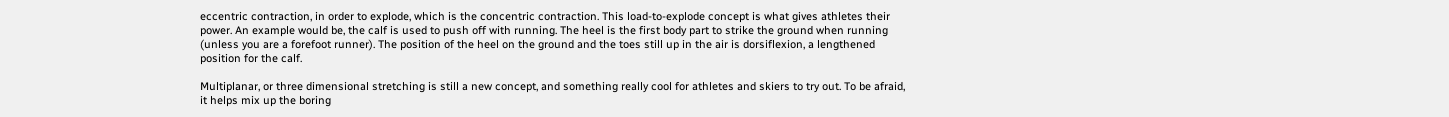eccentric contraction, in order to explode, which is the concentric contraction. This load-to-explode concept is what gives athletes their power. An example would be, the calf is used to push off with running. The heel is the first body part to strike the ground when running (unless you are a forefoot runner). The position of the heel on the ground and the toes still up in the air is dorsiflexion, a lengthened position for the calf.

Multiplanar, or three dimensional stretching is still a new concept, and something really cool for athletes and skiers to try out. To be afraid, it helps mix up the boring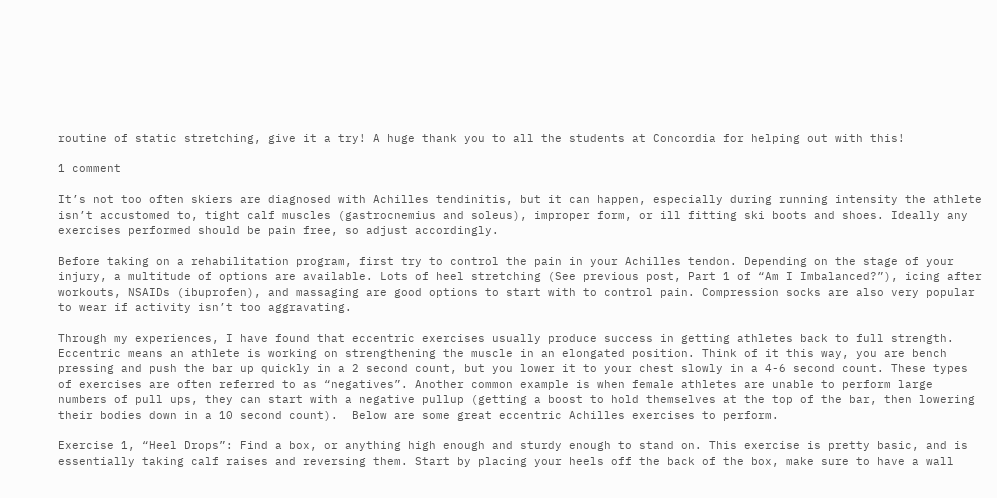routine of static stretching, give it a try! A huge thank you to all the students at Concordia for helping out with this!

1 comment

It’s not too often skiers are diagnosed with Achilles tendinitis, but it can happen, especially during running intensity the athlete isn’t accustomed to, tight calf muscles (gastrocnemius and soleus), improper form, or ill fitting ski boots and shoes. Ideally any exercises performed should be pain free, so adjust accordingly.

Before taking on a rehabilitation program, first try to control the pain in your Achilles tendon. Depending on the stage of your injury, a multitude of options are available. Lots of heel stretching (See previous post, Part 1 of “Am I Imbalanced?”), icing after workouts, NSAIDs (ibuprofen), and massaging are good options to start with to control pain. Compression socks are also very popular to wear if activity isn’t too aggravating.

Through my experiences, I have found that eccentric exercises usually produce success in getting athletes back to full strength. Eccentric means an athlete is working on strengthening the muscle in an elongated position. Think of it this way, you are bench pressing and push the bar up quickly in a 2 second count, but you lower it to your chest slowly in a 4-6 second count. These types of exercises are often referred to as “negatives”. Another common example is when female athletes are unable to perform large numbers of pull ups, they can start with a negative pullup (getting a boost to hold themselves at the top of the bar, then lowering their bodies down in a 10 second count).  Below are some great eccentric Achilles exercises to perform.

Exercise 1, “Heel Drops”: Find a box, or anything high enough and sturdy enough to stand on. This exercise is pretty basic, and is essentially taking calf raises and reversing them. Start by placing your heels off the back of the box, make sure to have a wall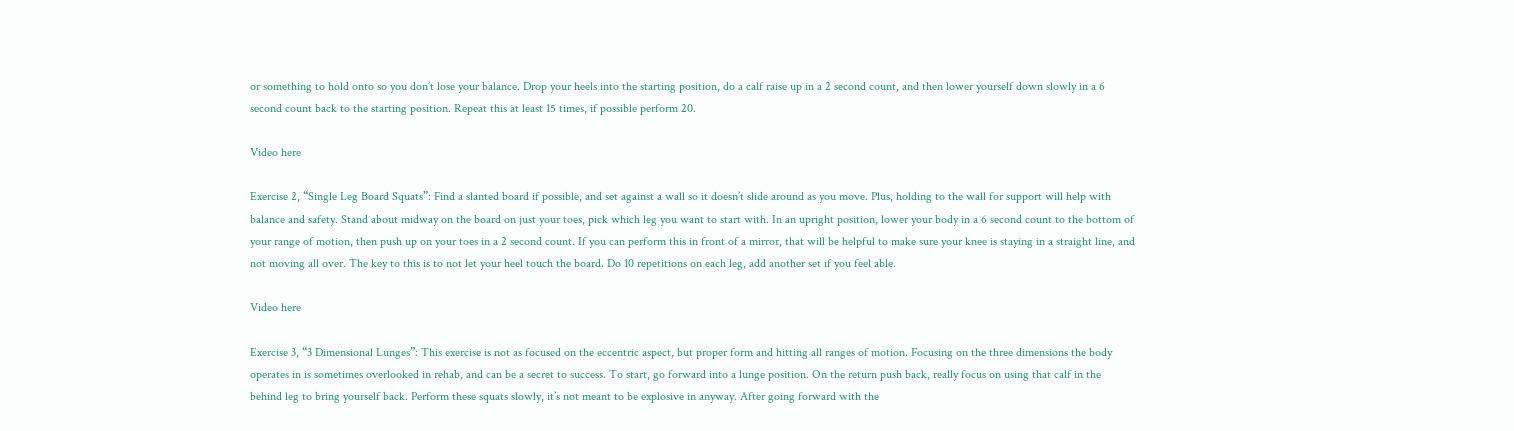or something to hold onto so you don’t lose your balance. Drop your heels into the starting position, do a calf raise up in a 2 second count, and then lower yourself down slowly in a 6 second count back to the starting position. Repeat this at least 15 times, if possible perform 20.

Video here

Exercise 2, “Single Leg Board Squats”: Find a slanted board if possible, and set against a wall so it doesn’t slide around as you move. Plus, holding to the wall for support will help with balance and safety. Stand about midway on the board on just your toes, pick which leg you want to start with. In an upright position, lower your body in a 6 second count to the bottom of your range of motion, then push up on your toes in a 2 second count. If you can perform this in front of a mirror, that will be helpful to make sure your knee is staying in a straight line, and not moving all over. The key to this is to not let your heel touch the board. Do 10 repetitions on each leg, add another set if you feel able.

Video here

Exercise 3, “3 Dimensional Lunges”: This exercise is not as focused on the eccentric aspect, but proper form and hitting all ranges of motion. Focusing on the three dimensions the body operates in is sometimes overlooked in rehab, and can be a secret to success. To start, go forward into a lunge position. On the return push back, really focus on using that calf in the behind leg to bring yourself back. Perform these squats slowly, it’s not meant to be explosive in anyway. After going forward with the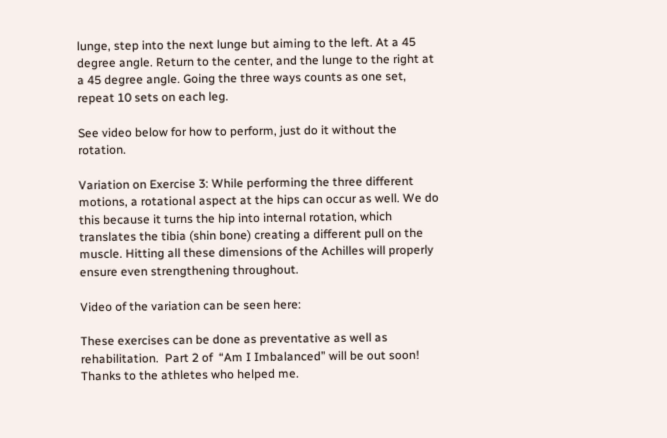lunge, step into the next lunge but aiming to the left. At a 45 degree angle. Return to the center, and the lunge to the right at a 45 degree angle. Going the three ways counts as one set, repeat 10 sets on each leg.

See video below for how to perform, just do it without the rotation.

Variation on Exercise 3: While performing the three different motions, a rotational aspect at the hips can occur as well. We do this because it turns the hip into internal rotation, which translates the tibia (shin bone) creating a different pull on the muscle. Hitting all these dimensions of the Achilles will properly ensure even strengthening throughout.

Video of the variation can be seen here:

These exercises can be done as preventative as well as rehabilitation.  Part 2 of  “Am I Imbalanced” will be out soon! Thanks to the athletes who helped me.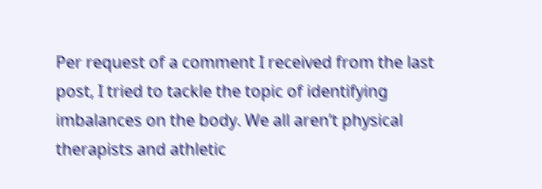Per request of a comment I received from the last post, I tried to tackle the topic of identifying imbalances on the body. We all aren’t physical therapists and athletic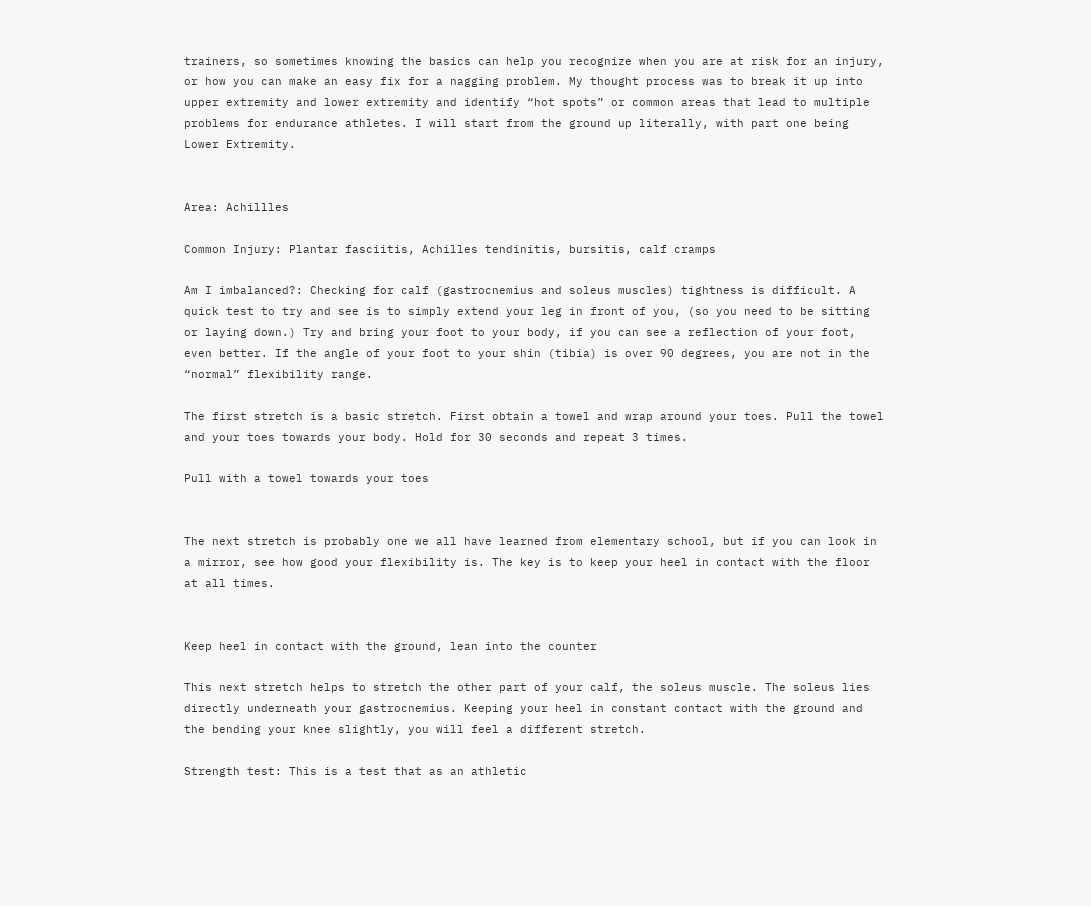trainers, so sometimes knowing the basics can help you recognize when you are at risk for an injury, or how you can make an easy fix for a nagging problem. My thought process was to break it up into upper extremity and lower extremity and identify “hot spots” or common areas that lead to multiple problems for endurance athletes. I will start from the ground up literally, with part one being Lower Extremity.


Area: Achillles

Common Injury: Plantar fasciitis, Achilles tendinitis, bursitis, calf cramps

Am I imbalanced?: Checking for calf (gastrocnemius and soleus muscles) tightness is difficult. A quick test to try and see is to simply extend your leg in front of you, (so you need to be sitting or laying down.) Try and bring your foot to your body, if you can see a reflection of your foot, even better. If the angle of your foot to your shin (tibia) is over 90 degrees, you are not in the “normal” flexibility range.

The first stretch is a basic stretch. First obtain a towel and wrap around your toes. Pull the towel and your toes towards your body. Hold for 30 seconds and repeat 3 times.

Pull with a towel towards your toes


The next stretch is probably one we all have learned from elementary school, but if you can look in a mirror, see how good your flexibility is. The key is to keep your heel in contact with the floor at all times.


Keep heel in contact with the ground, lean into the counter

This next stretch helps to stretch the other part of your calf, the soleus muscle. The soleus lies directly underneath your gastrocnemius. Keeping your heel in constant contact with the ground and the bending your knee slightly, you will feel a different stretch.

Strength test: This is a test that as an athletic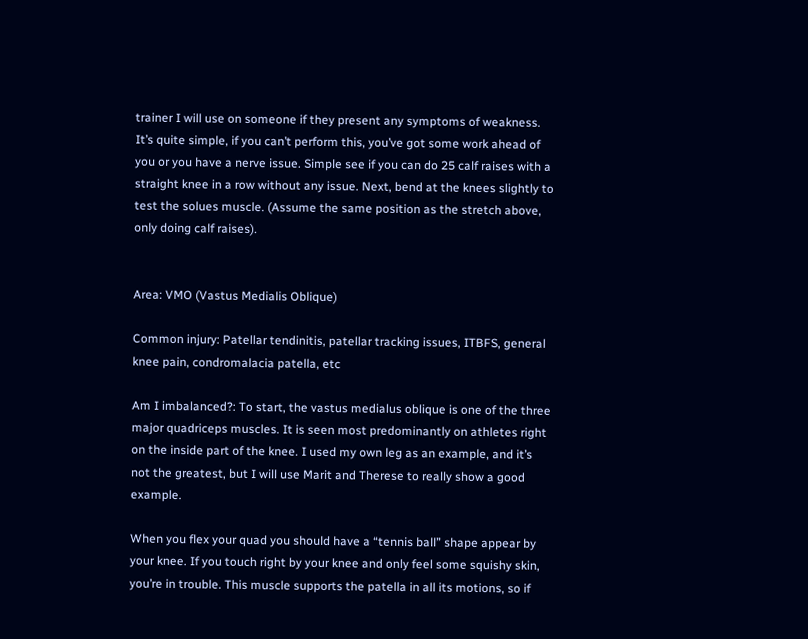trainer I will use on someone if they present any symptoms of weakness. It’s quite simple, if you can’t perform this, you’ve got some work ahead of you or you have a nerve issue. Simple see if you can do 25 calf raises with a straight knee in a row without any issue. Next, bend at the knees slightly to test the solues muscle. (Assume the same position as the stretch above, only doing calf raises).


Area: VMO (Vastus Medialis Oblique)

Common injury: Patellar tendinitis, patellar tracking issues, ITBFS, general knee pain, condromalacia patella, etc

Am I imbalanced?: To start, the vastus medialus oblique is one of the three major quadriceps muscles. It is seen most predominantly on athletes right on the inside part of the knee. I used my own leg as an example, and it’s not the greatest, but I will use Marit and Therese to really show a good example.

When you flex your quad you should have a “tennis ball” shape appear by your knee. If you touch right by your knee and only feel some squishy skin, you’re in trouble. This muscle supports the patella in all its motions, so if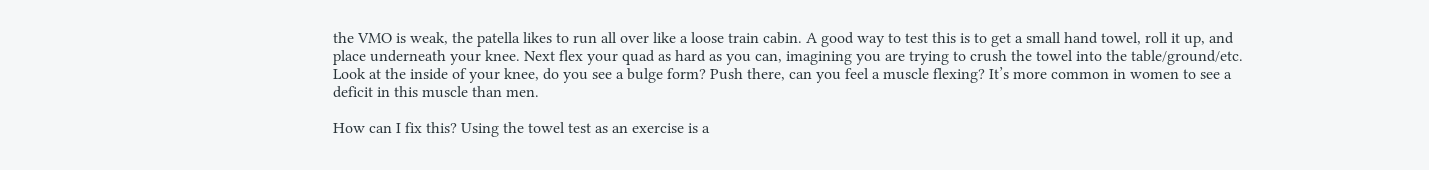the VMO is weak, the patella likes to run all over like a loose train cabin. A good way to test this is to get a small hand towel, roll it up, and place underneath your knee. Next flex your quad as hard as you can, imagining you are trying to crush the towel into the table/ground/etc. Look at the inside of your knee, do you see a bulge form? Push there, can you feel a muscle flexing? It’s more common in women to see a deficit in this muscle than men.

How can I fix this? Using the towel test as an exercise is a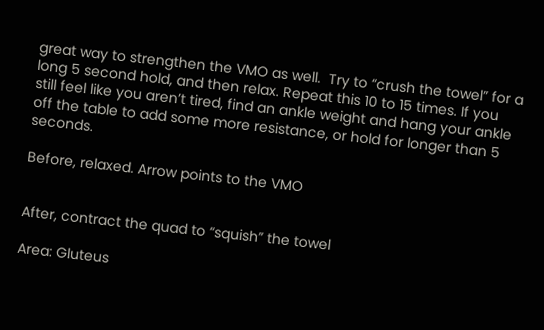great way to strengthen the VMO as well.  Try to “crush the towel” for a long 5 second hold, and then relax. Repeat this 10 to 15 times. If you still feel like you aren’t tired, find an ankle weight and hang your ankle off the table to add some more resistance, or hold for longer than 5 seconds.

Before, relaxed. Arrow points to the VMO


After, contract the quad to “squish” the towel

Area: Gluteus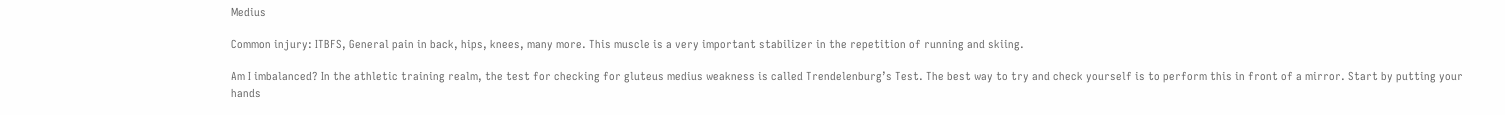Medius

Common injury: ITBFS, General pain in back, hips, knees, many more. This muscle is a very important stabilizer in the repetition of running and skiing.

Am I imbalanced? In the athletic training realm, the test for checking for gluteus medius weakness is called Trendelenburg’s Test. The best way to try and check yourself is to perform this in front of a mirror. Start by putting your hands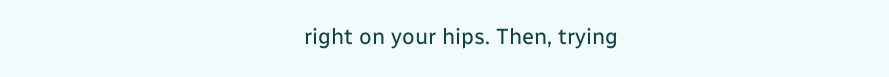right on your hips. Then, trying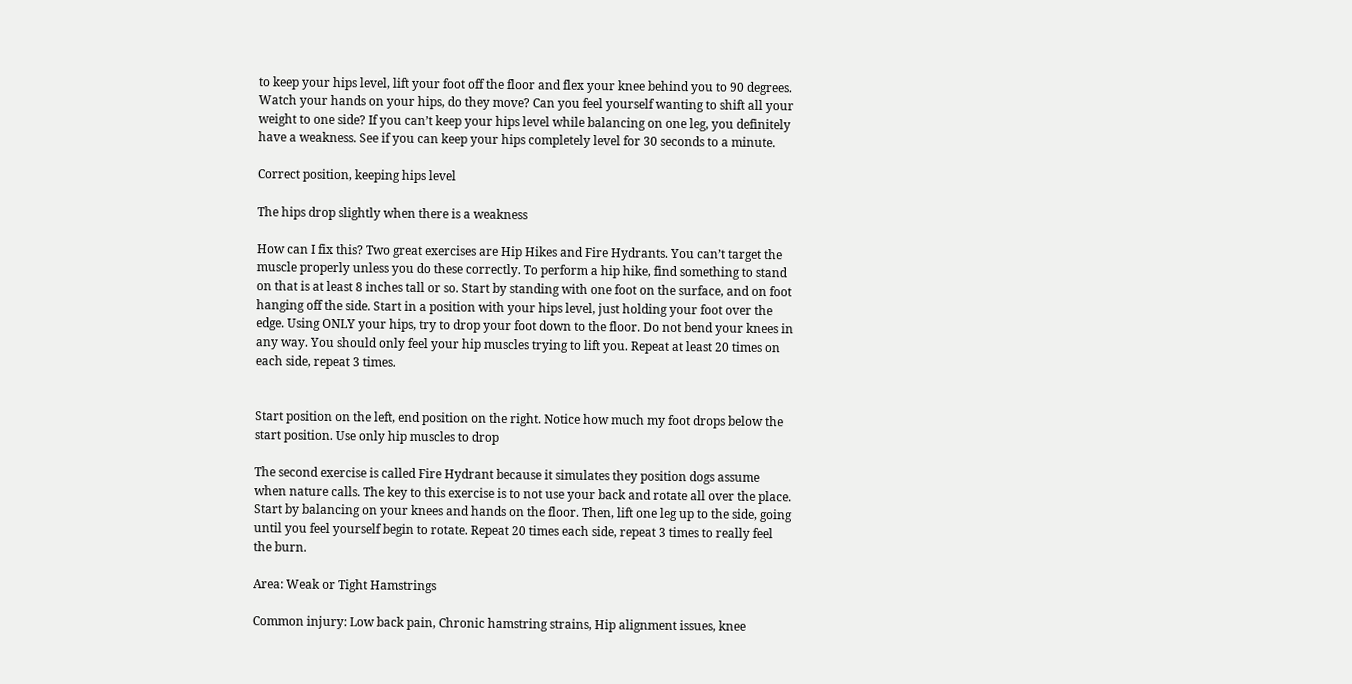to keep your hips level, lift your foot off the floor and flex your knee behind you to 90 degrees. Watch your hands on your hips, do they move? Can you feel yourself wanting to shift all your weight to one side? If you can’t keep your hips level while balancing on one leg, you definitely have a weakness. See if you can keep your hips completely level for 30 seconds to a minute.

Correct position, keeping hips level

The hips drop slightly when there is a weakness

How can I fix this? Two great exercises are Hip Hikes and Fire Hydrants. You can’t target the muscle properly unless you do these correctly. To perform a hip hike, find something to stand on that is at least 8 inches tall or so. Start by standing with one foot on the surface, and on foot hanging off the side. Start in a position with your hips level, just holding your foot over the edge. Using ONLY your hips, try to drop your foot down to the floor. Do not bend your knees in any way. You should only feel your hip muscles trying to lift you. Repeat at least 20 times on each side, repeat 3 times.


Start position on the left, end position on the right. Notice how much my foot drops below the start position. Use only hip muscles to drop

The second exercise is called Fire Hydrant because it simulates they position dogs assume when nature calls. The key to this exercise is to not use your back and rotate all over the place. Start by balancing on your knees and hands on the floor. Then, lift one leg up to the side, going until you feel yourself begin to rotate. Repeat 20 times each side, repeat 3 times to really feel the burn.

Area: Weak or Tight Hamstrings

Common injury: Low back pain, Chronic hamstring strains, Hip alignment issues, knee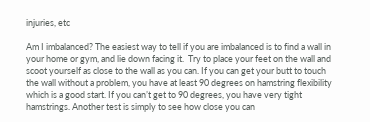injuries, etc

Am I imbalanced? The easiest way to tell if you are imbalanced is to find a wall in your home or gym, and lie down facing it.  Try to place your feet on the wall and scoot yourself as close to the wall as you can. If you can get your butt to touch the wall without a problem, you have at least 90 degrees on hamstring flexibility which is a good start. If you can’t get to 90 degrees, you have very tight hamstrings. Another test is simply to see how close you can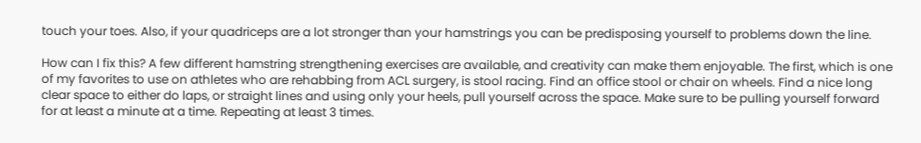touch your toes. Also, if your quadriceps are a lot stronger than your hamstrings you can be predisposing yourself to problems down the line.

How can I fix this? A few different hamstring strengthening exercises are available, and creativity can make them enjoyable. The first, which is one of my favorites to use on athletes who are rehabbing from ACL surgery, is stool racing. Find an office stool or chair on wheels. Find a nice long clear space to either do laps, or straight lines and using only your heels, pull yourself across the space. Make sure to be pulling yourself forward for at least a minute at a time. Repeating at least 3 times.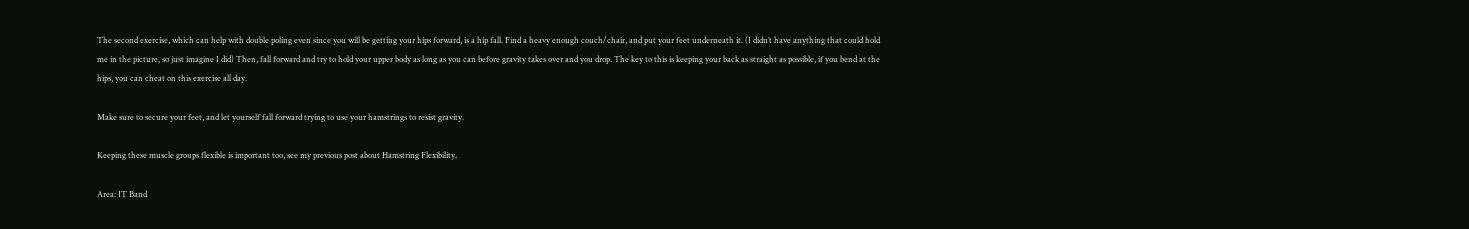The second exercise, which can help with double poling even since you will be getting your hips forward, is a hip fall. Find a heavy enough couch/chair, and put your feet underneath it. (I didn’t have anything that could hold me in the picture, so just imagine I did) Then, fall forward and try to hold your upper body as long as you can before gravity takes over and you drop. The key to this is keeping your back as straight as possible, if you bend at the hips, you can cheat on this exercise all day.

Make sure to secure your feet, and let yourself fall forward trying to use your hamstrings to resist gravity.

Keeping these muscle groups flexible is important too, see my previous post about Hamstring Flexibility.

Area: IT Band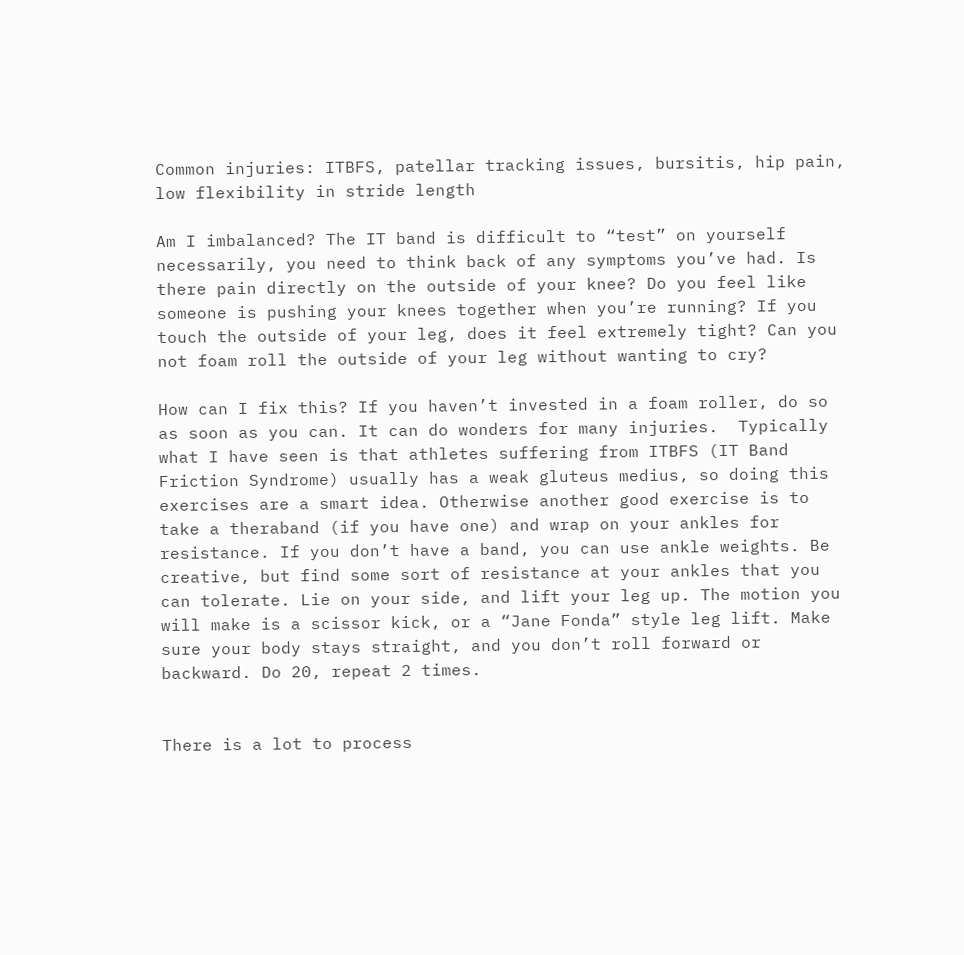Common injuries: ITBFS, patellar tracking issues, bursitis, hip pain, low flexibility in stride length

Am I imbalanced? The IT band is difficult to “test” on yourself necessarily, you need to think back of any symptoms you’ve had. Is there pain directly on the outside of your knee? Do you feel like someone is pushing your knees together when you’re running? If you touch the outside of your leg, does it feel extremely tight? Can you not foam roll the outside of your leg without wanting to cry?

How can I fix this? If you haven’t invested in a foam roller, do so as soon as you can. It can do wonders for many injuries.  Typically what I have seen is that athletes suffering from ITBFS (IT Band Friction Syndrome) usually has a weak gluteus medius, so doing this exercises are a smart idea. Otherwise another good exercise is to take a theraband (if you have one) and wrap on your ankles for resistance. If you don’t have a band, you can use ankle weights. Be creative, but find some sort of resistance at your ankles that you can tolerate. Lie on your side, and lift your leg up. The motion you will make is a scissor kick, or a “Jane Fonda” style leg lift. Make sure your body stays straight, and you don’t roll forward or backward. Do 20, repeat 2 times.


There is a lot to process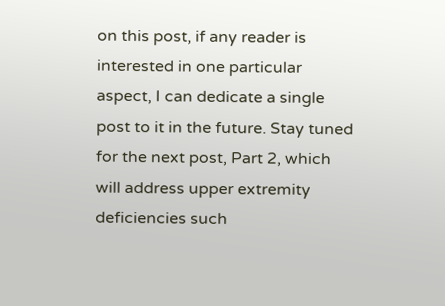on this post, if any reader is interested in one particular aspect, I can dedicate a single post to it in the future. Stay tuned for the next post, Part 2, which will address upper extremity deficiencies such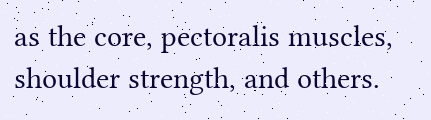as the core, pectoralis muscles, shoulder strength, and others.